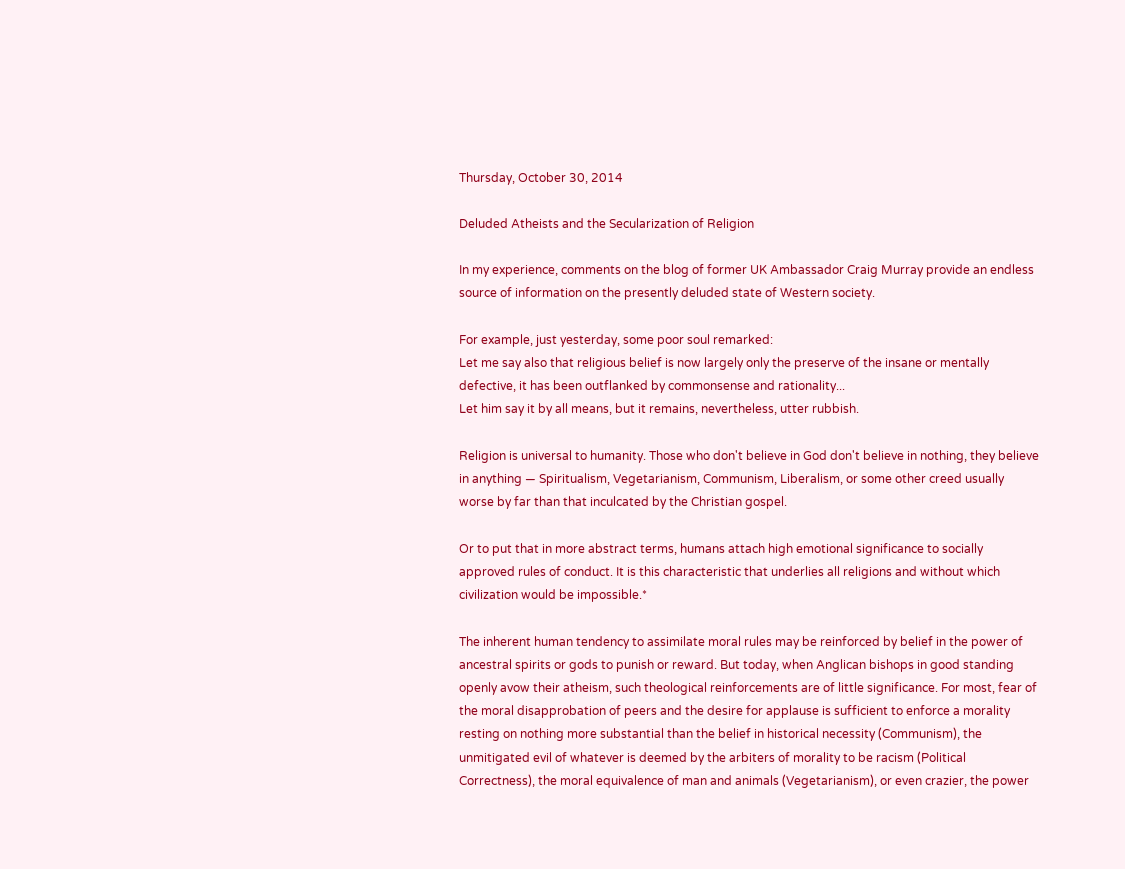Thursday, October 30, 2014

Deluded Atheists and the Secularization of Religion

In my experience, comments on the blog of former UK Ambassador Craig Murray provide an endless source of information on the presently deluded state of Western society.

For example, just yesterday, some poor soul remarked:
Let me say also that religious belief is now largely only the preserve of the insane or mentally defective, it has been outflanked by commonsense and rationality...
Let him say it by all means, but it remains, nevertheless, utter rubbish.

Religion is universal to humanity. Those who don't believe in God don't believe in nothing, they believe in anything — Spiritualism, Vegetarianism, Communism, Liberalism, or some other creed usually worse by far than that inculcated by the Christian gospel.

Or to put that in more abstract terms, humans attach high emotional significance to socially approved rules of conduct. It is this characteristic that underlies all religions and without which civilization would be impossible.*

The inherent human tendency to assimilate moral rules may be reinforced by belief in the power of ancestral spirits or gods to punish or reward. But today, when Anglican bishops in good standing openly avow their atheism, such theological reinforcements are of little significance. For most, fear of the moral disapprobation of peers and the desire for applause is sufficient to enforce a morality resting on nothing more substantial than the belief in historical necessity (Communism), the unmitigated evil of whatever is deemed by the arbiters of morality to be racism (Political Correctness), the moral equivalence of man and animals (Vegetarianism), or even crazier, the power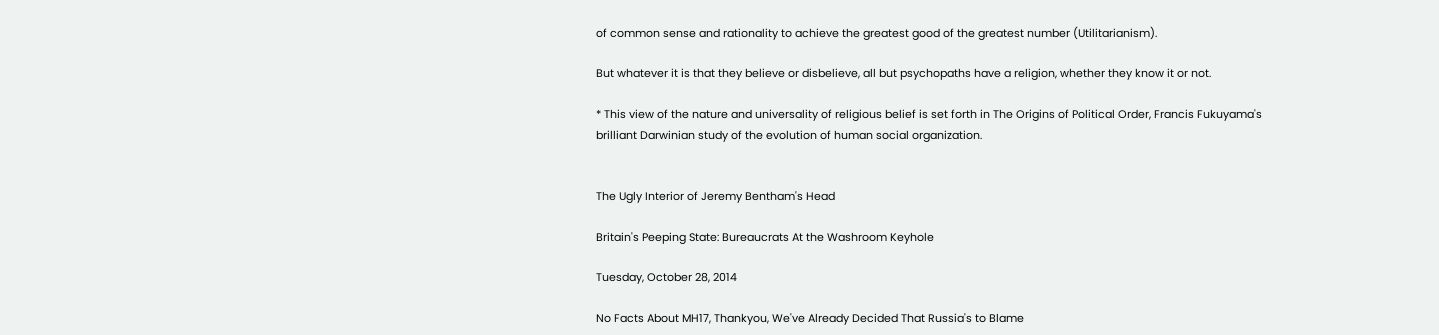of common sense and rationality to achieve the greatest good of the greatest number (Utilitarianism).

But whatever it is that they believe or disbelieve, all but psychopaths have a religion, whether they know it or not.

* This view of the nature and universality of religious belief is set forth in The Origins of Political Order, Francis Fukuyama's brilliant Darwinian study of the evolution of human social organization.


The Ugly Interior of Jeremy Bentham's Head

Britain's Peeping State: Bureaucrats At the Washroom Keyhole

Tuesday, October 28, 2014

No Facts About MH17, Thankyou, We've Already Decided That Russia's to Blame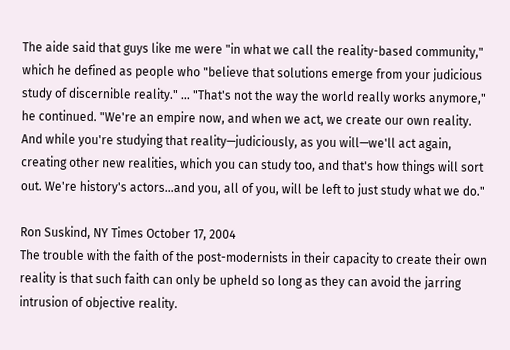The aide said that guys like me were "in what we call the reality-based community," which he defined as people who "believe that solutions emerge from your judicious study of discernible reality." ... "That's not the way the world really works anymore," he continued. "We're an empire now, and when we act, we create our own reality. And while you're studying that reality—judiciously, as you will—we'll act again, creating other new realities, which you can study too, and that's how things will sort out. We're history's actors…and you, all of you, will be left to just study what we do."

Ron Suskind, NY Times October 17, 2004
The trouble with the faith of the post-modernists in their capacity to create their own reality is that such faith can only be upheld so long as they can avoid the jarring intrusion of objective reality.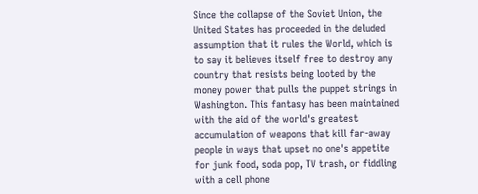Since the collapse of the Soviet Union, the United States has proceeded in the deluded assumption that it rules the World, which is to say it believes itself free to destroy any country that resists being looted by the money power that pulls the puppet strings in Washington. This fantasy has been maintained with the aid of the world's greatest accumulation of weapons that kill far-away people in ways that upset no one's appetite for junk food, soda pop, TV trash, or fiddling with a cell phone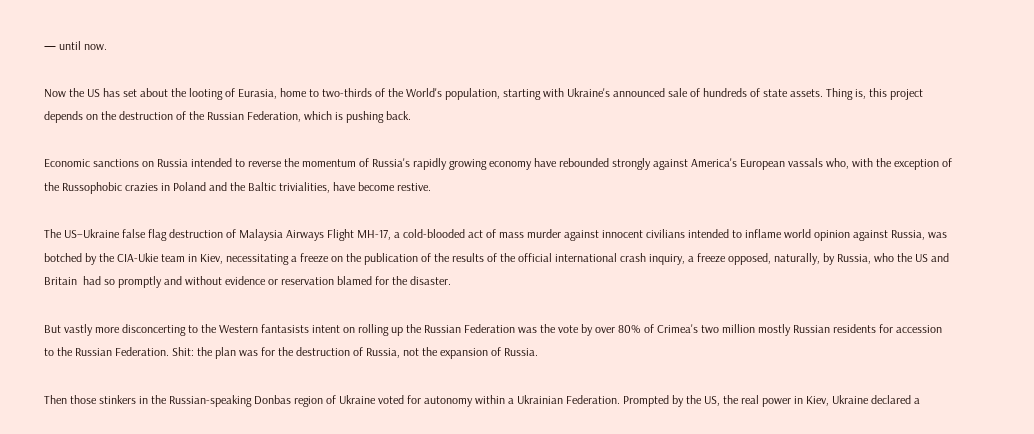— until now.

Now the US has set about the looting of Eurasia, home to two-thirds of the World's population, starting with Ukraine's announced sale of hundreds of state assets. Thing is, this project depends on the destruction of the Russian Federation, which is pushing back.

Economic sanctions on Russia intended to reverse the momentum of Russia's rapidly growing economy have rebounded strongly against America's European vassals who, with the exception of the Russophobic crazies in Poland and the Baltic trivialities, have become restive.

The US–Ukraine false flag destruction of Malaysia Airways Flight MH-17, a cold-blooded act of mass murder against innocent civilians intended to inflame world opinion against Russia, was botched by the CIA-Ukie team in Kiev, necessitating a freeze on the publication of the results of the official international crash inquiry, a freeze opposed, naturally, by Russia, who the US and Britain  had so promptly and without evidence or reservation blamed for the disaster.

But vastly more disconcerting to the Western fantasists intent on rolling up the Russian Federation was the vote by over 80% of Crimea's two million mostly Russian residents for accession to the Russian Federation. Shit: the plan was for the destruction of Russia, not the expansion of Russia.

Then those stinkers in the Russian-speaking Donbas region of Ukraine voted for autonomy within a Ukrainian Federation. Prompted by the US, the real power in Kiev, Ukraine declared a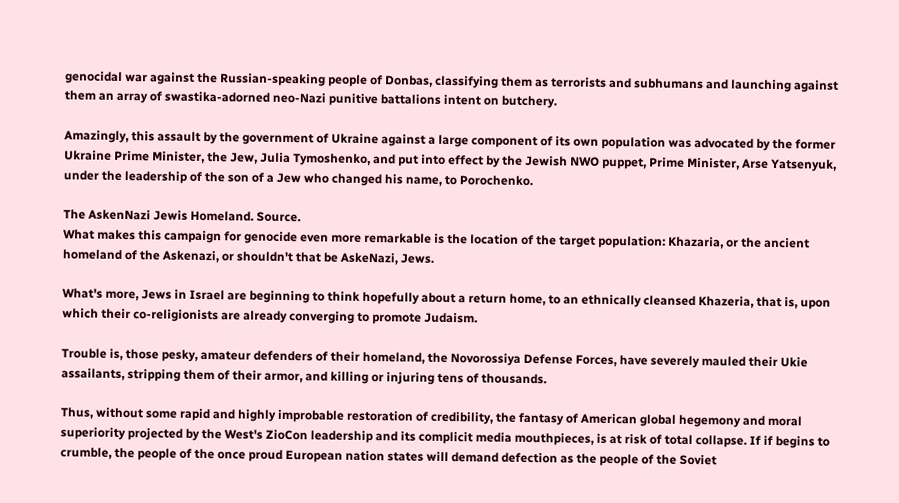genocidal war against the Russian-speaking people of Donbas, classifying them as terrorists and subhumans and launching against them an array of swastika-adorned neo-Nazi punitive battalions intent on butchery.

Amazingly, this assault by the government of Ukraine against a large component of its own population was advocated by the former Ukraine Prime Minister, the Jew, Julia Tymoshenko, and put into effect by the Jewish NWO puppet, Prime Minister, Arse Yatsenyuk, under the leadership of the son of a Jew who changed his name, to Porochenko.

The AskenNazi Jewis Homeland. Source.
What makes this campaign for genocide even more remarkable is the location of the target population: Khazaria, or the ancient homeland of the Askenazi, or shouldn't that be AskeNazi, Jews.

What's more, Jews in Israel are beginning to think hopefully about a return home, to an ethnically cleansed Khazeria, that is, upon which their co-religionists are already converging to promote Judaism.

Trouble is, those pesky, amateur defenders of their homeland, the Novorossiya Defense Forces, have severely mauled their Ukie assailants, stripping them of their armor, and killing or injuring tens of thousands.

Thus, without some rapid and highly improbable restoration of credibility, the fantasy of American global hegemony and moral superiority projected by the West's ZioCon leadership and its complicit media mouthpieces, is at risk of total collapse. If if begins to crumble, the people of the once proud European nation states will demand defection as the people of the Soviet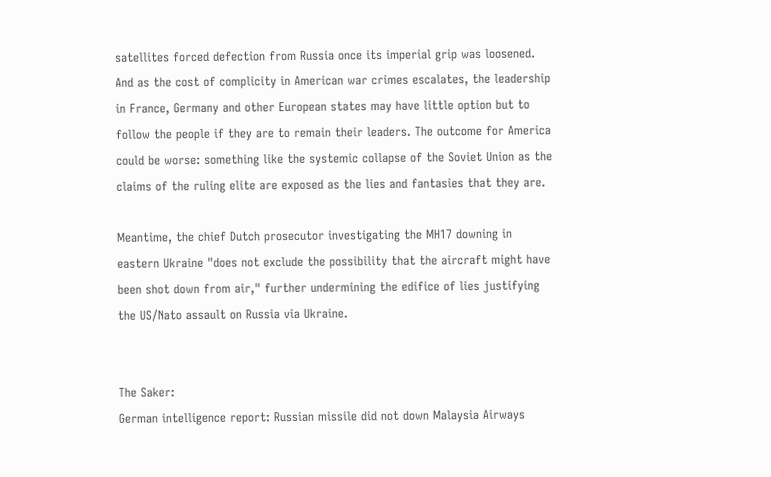satellites forced defection from Russia once its imperial grip was loosened. And as the cost of complicity in American war crimes escalates, the leadership in France, Germany and other European states may have little option but to follow the people if they are to remain their leaders. The outcome for America could be worse: something like the systemic collapse of the Soviet Union as the claims of the ruling elite are exposed as the lies and fantasies that they are.

Meantime, the chief Dutch prosecutor investigating the MH17 downing in eastern Ukraine "does not exclude the possibility that the aircraft might have been shot down from air," further undermining the edifice of lies justifying the US/Nato assault on Russia via Ukraine.


The Saker:
German intelligence report: Russian missile did not down Malaysia Airways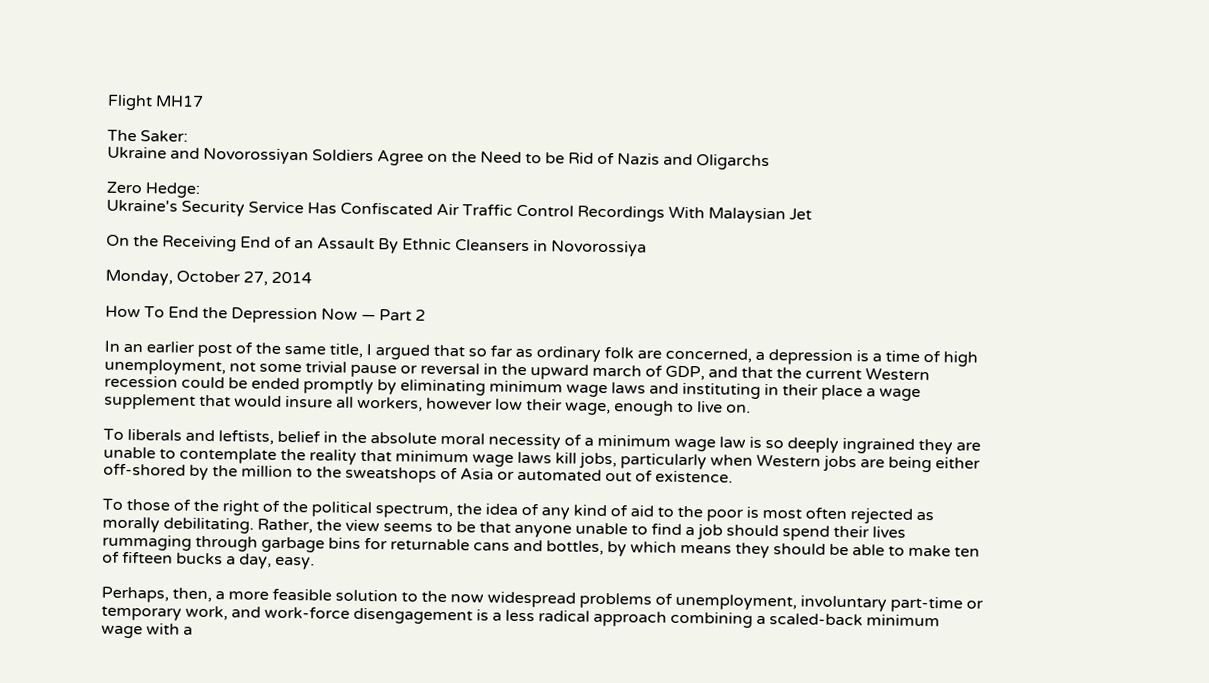Flight MH17

The Saker:
Ukraine and Novorossiyan Soldiers Agree on the Need to be Rid of Nazis and Oligarchs

Zero Hedge:
Ukraine's Security Service Has Confiscated Air Traffic Control Recordings With Malaysian Jet

On the Receiving End of an Assault By Ethnic Cleansers in Novorossiya

Monday, October 27, 2014

How To End the Depression Now — Part 2

In an earlier post of the same title, I argued that so far as ordinary folk are concerned, a depression is a time of high unemployment, not some trivial pause or reversal in the upward march of GDP, and that the current Western recession could be ended promptly by eliminating minimum wage laws and instituting in their place a wage supplement that would insure all workers, however low their wage, enough to live on.

To liberals and leftists, belief in the absolute moral necessity of a minimum wage law is so deeply ingrained they are unable to contemplate the reality that minimum wage laws kill jobs, particularly when Western jobs are being either off-shored by the million to the sweatshops of Asia or automated out of existence.

To those of the right of the political spectrum, the idea of any kind of aid to the poor is most often rejected as morally debilitating. Rather, the view seems to be that anyone unable to find a job should spend their lives rummaging through garbage bins for returnable cans and bottles, by which means they should be able to make ten of fifteen bucks a day, easy.

Perhaps, then, a more feasible solution to the now widespread problems of unemployment, involuntary part-time or temporary work, and work-force disengagement is a less radical approach combining a scaled-back minimum wage with a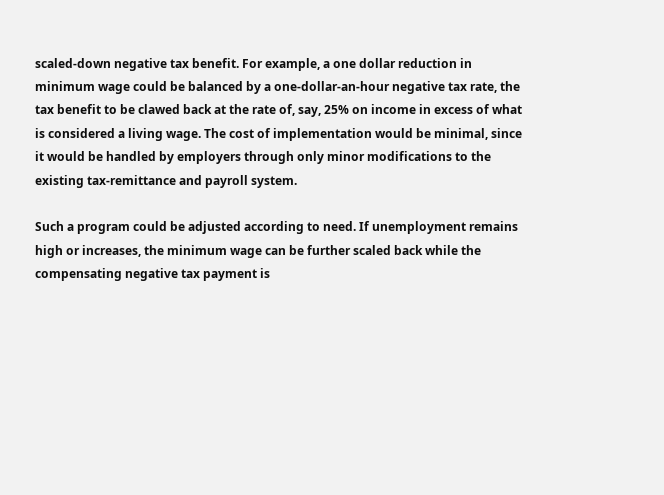scaled-down negative tax benefit. For example, a one dollar reduction in minimum wage could be balanced by a one-dollar-an-hour negative tax rate, the tax benefit to be clawed back at the rate of, say, 25% on income in excess of what is considered a living wage. The cost of implementation would be minimal, since it would be handled by employers through only minor modifications to the existing tax-remittance and payroll system.

Such a program could be adjusted according to need. If unemployment remains high or increases, the minimum wage can be further scaled back while the compensating negative tax payment is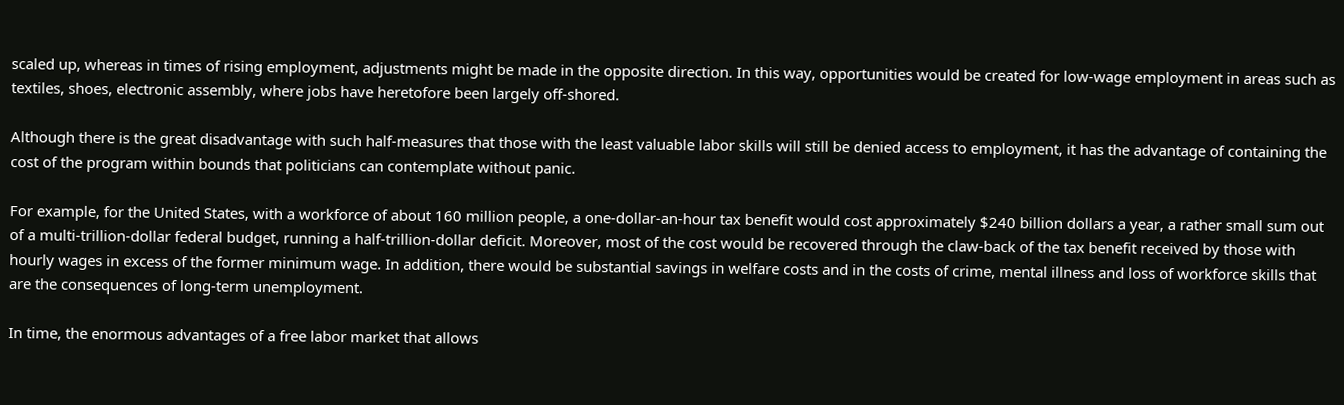scaled up, whereas in times of rising employment, adjustments might be made in the opposite direction. In this way, opportunities would be created for low-wage employment in areas such as textiles, shoes, electronic assembly, where jobs have heretofore been largely off-shored.

Although there is the great disadvantage with such half-measures that those with the least valuable labor skills will still be denied access to employment, it has the advantage of containing the cost of the program within bounds that politicians can contemplate without panic.

For example, for the United States, with a workforce of about 160 million people, a one-dollar-an-hour tax benefit would cost approximately $240 billion dollars a year, a rather small sum out of a multi-trillion-dollar federal budget, running a half-trillion-dollar deficit. Moreover, most of the cost would be recovered through the claw-back of the tax benefit received by those with hourly wages in excess of the former minimum wage. In addition, there would be substantial savings in welfare costs and in the costs of crime, mental illness and loss of workforce skills that are the consequences of long-term unemployment.

In time, the enormous advantages of a free labor market that allows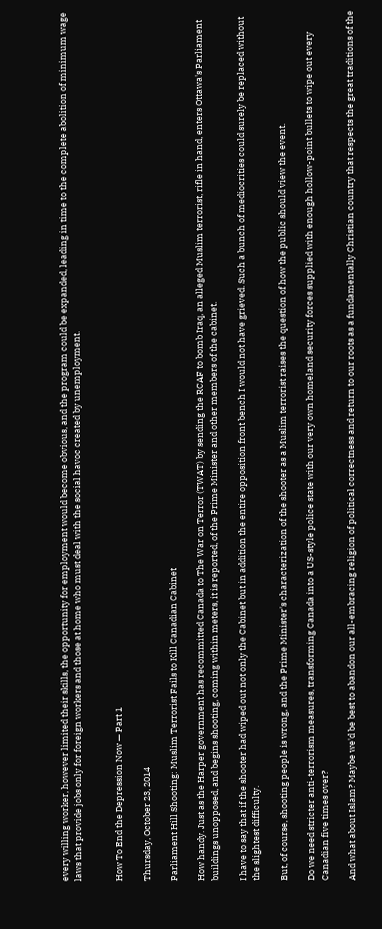every willing worker, however limited their skills, the opportunity for employment would become obvious, and the program could be expanded, leading in time to the complete abolition of minimum wage laws that provide jobs only for foreign workers and those at home who must deal with the social havoc created by unemployment.


How To End the Depression Now — Part 1

Thursday, October 23, 2014

Parliament Hill Shooting: Muslim Terrorist Fails to Kill Canadian Cabinet

How handy. Just as the Harper government has recommitted Canada to The War on Terror (TWAT) by sending the RCAF to bomb Iraq, an alleged Muslim terrorist, rifle in hand, enters Ottawa's Parliament buildings unopposed, and begins shooting, coming within meters, it is reported, of the Prime Minister and other members of the cabinet.

I have to say that if the shooter had wiped out not only the Cabinet but in addition the entire opposition front bench I would not have grieved. Such a bunch of mediocrities could surely be replaced without the slightest difficulty.

But, of course, shooting people is wrong, and the Prime Minister's characterization of the shooter as a Muslim terrorist raises the question of how the public should view the event.

Do we need stricter anti-terrorism measures, transforming Canada into a US-style police state with our very own homeland security forces supplied with enough hollow-point bullets to wipe out every Canadian five times over?

And what about Islam? Maybe we'd be best to abandon our all-embracing religion of political correctness and return to our roots as a fundamentally Christian country that respects the great traditions of the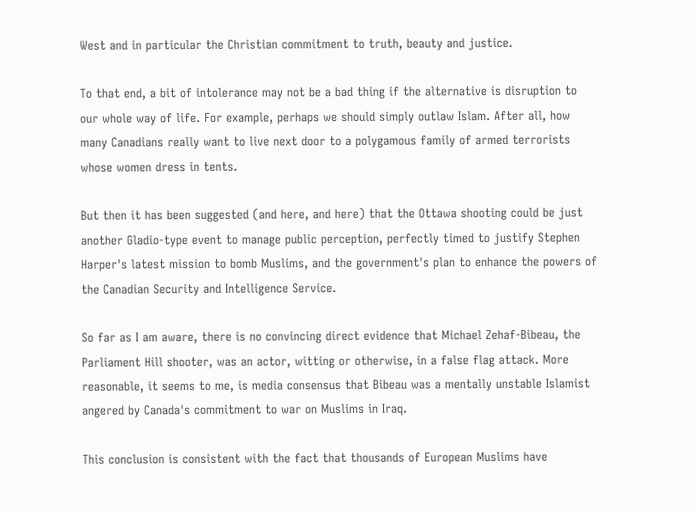West and in particular the Christian commitment to truth, beauty and justice.

To that end, a bit of intolerance may not be a bad thing if the alternative is disruption to our whole way of life. For example, perhaps we should simply outlaw Islam. After all, how many Canadians really want to live next door to a polygamous family of armed terrorists whose women dress in tents.

But then it has been suggested (and here, and here) that the Ottawa shooting could be just another Gladio-type event to manage public perception, perfectly timed to justify Stephen Harper's latest mission to bomb Muslims, and the government's plan to enhance the powers of the Canadian Security and Intelligence Service.

So far as I am aware, there is no convincing direct evidence that Michael Zehaf-Bibeau, the Parliament Hill shooter, was an actor, witting or otherwise, in a false flag attack. More reasonable, it seems to me, is media consensus that Bibeau was a mentally unstable Islamist angered by Canada's commitment to war on Muslims in Iraq.

This conclusion is consistent with the fact that thousands of European Muslims have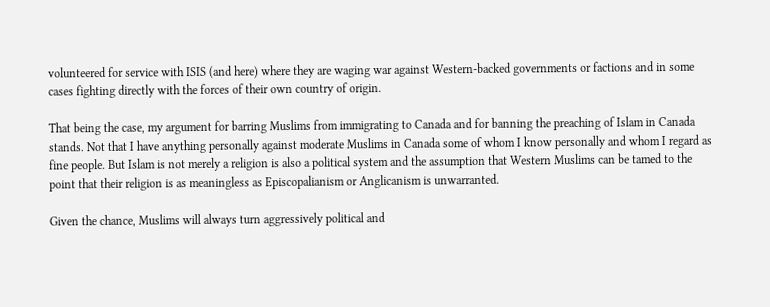volunteered for service with ISIS (and here) where they are waging war against Western-backed governments or factions and in some cases fighting directly with the forces of their own country of origin.

That being the case, my argument for barring Muslims from immigrating to Canada and for banning the preaching of Islam in Canada stands. Not that I have anything personally against moderate Muslims in Canada some of whom I know personally and whom I regard as fine people. But Islam is not merely a religion is also a political system and the assumption that Western Muslims can be tamed to the point that their religion is as meaningless as Episcopalianism or Anglicanism is unwarranted.

Given the chance, Muslims will always turn aggressively political and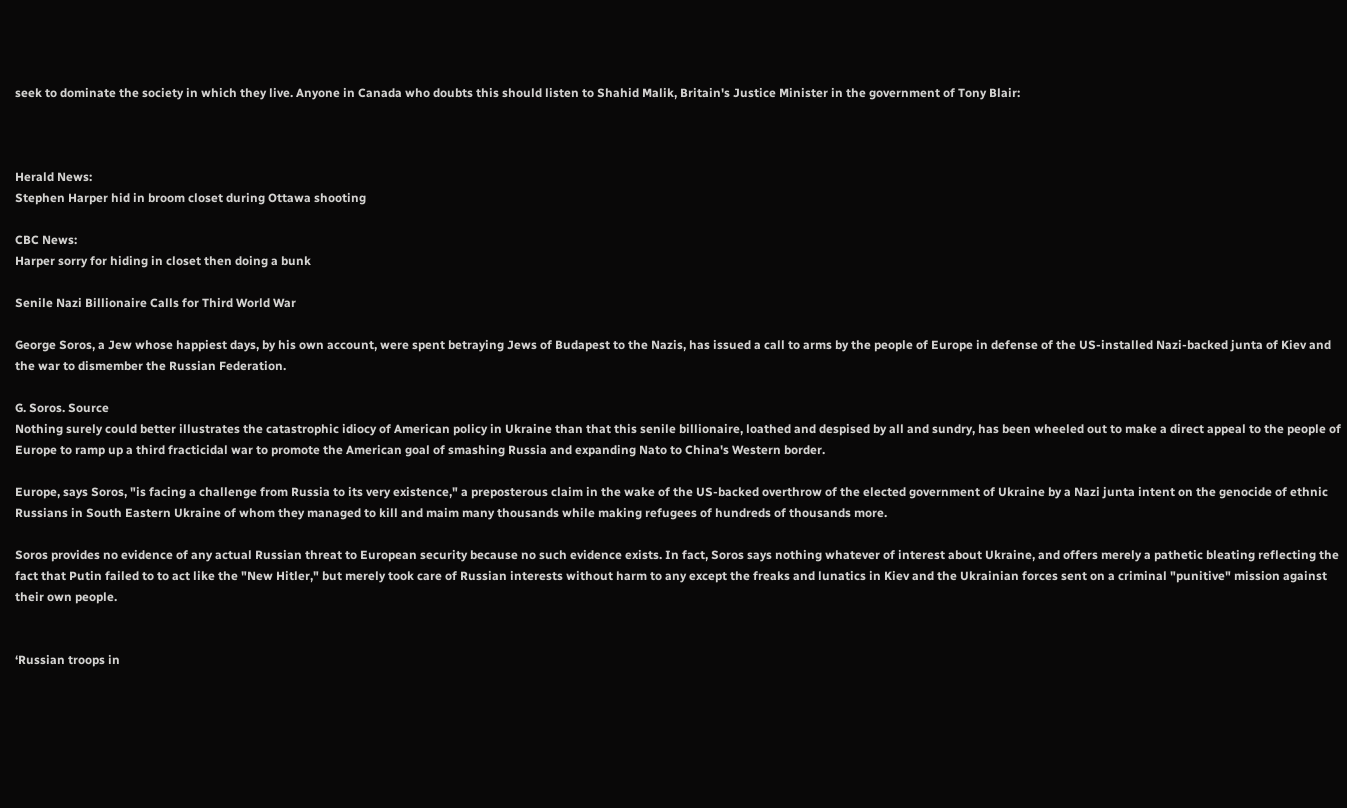seek to dominate the society in which they live. Anyone in Canada who doubts this should listen to Shahid Malik, Britain's Justice Minister in the government of Tony Blair:



Herald News:
Stephen Harper hid in broom closet during Ottawa shooting

CBC News:
Harper sorry for hiding in closet then doing a bunk

Senile Nazi Billionaire Calls for Third World War

George Soros, a Jew whose happiest days, by his own account, were spent betraying Jews of Budapest to the Nazis, has issued a call to arms by the people of Europe in defense of the US-installed Nazi-backed junta of Kiev and the war to dismember the Russian Federation.

G. Soros. Source
Nothing surely could better illustrates the catastrophic idiocy of American policy in Ukraine than that this senile billionaire, loathed and despised by all and sundry, has been wheeled out to make a direct appeal to the people of Europe to ramp up a third fracticidal war to promote the American goal of smashing Russia and expanding Nato to China's Western border.

Europe, says Soros, "is facing a challenge from Russia to its very existence," a preposterous claim in the wake of the US-backed overthrow of the elected government of Ukraine by a Nazi junta intent on the genocide of ethnic Russians in South Eastern Ukraine of whom they managed to kill and maim many thousands while making refugees of hundreds of thousands more.

Soros provides no evidence of any actual Russian threat to European security because no such evidence exists. In fact, Soros says nothing whatever of interest about Ukraine, and offers merely a pathetic bleating reflecting the fact that Putin failed to to act like the "New Hitler," but merely took care of Russian interests without harm to any except the freaks and lunatics in Kiev and the Ukrainian forces sent on a criminal "punitive" mission against their own people.


‘Russian troops in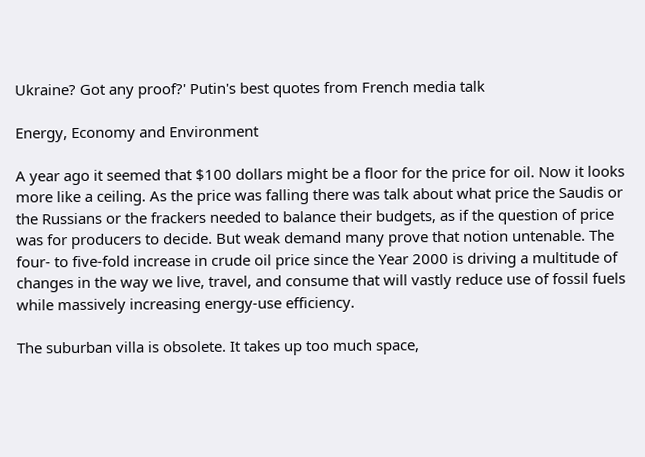Ukraine? Got any proof?' Putin's best quotes from French media talk

Energy, Economy and Environment

A year ago it seemed that $100 dollars might be a floor for the price for oil. Now it looks more like a ceiling. As the price was falling there was talk about what price the Saudis or the Russians or the frackers needed to balance their budgets, as if the question of price was for producers to decide. But weak demand many prove that notion untenable. The four- to five-fold increase in crude oil price since the Year 2000 is driving a multitude of changes in the way we live, travel, and consume that will vastly reduce use of fossil fuels while massively increasing energy-use efficiency.

The suburban villa is obsolete. It takes up too much space,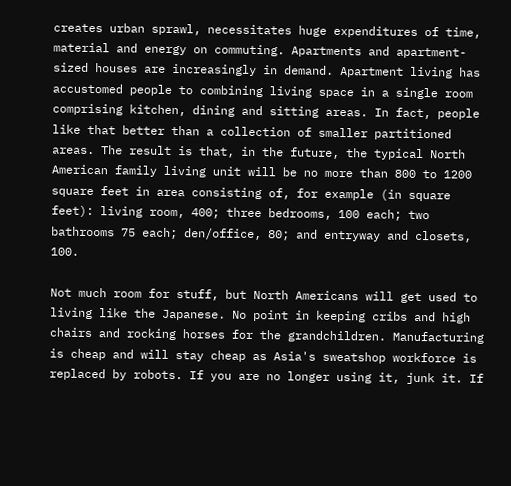creates urban sprawl, necessitates huge expenditures of time, material and energy on commuting. Apartments and apartment-sized houses are increasingly in demand. Apartment living has accustomed people to combining living space in a single room comprising kitchen, dining and sitting areas. In fact, people like that better than a collection of smaller partitioned areas. The result is that, in the future, the typical North American family living unit will be no more than 800 to 1200 square feet in area consisting of, for example (in square feet): living room, 400; three bedrooms, 100 each; two bathrooms 75 each; den/office, 80; and entryway and closets, 100.

Not much room for stuff, but North Americans will get used to living like the Japanese. No point in keeping cribs and high chairs and rocking horses for the grandchildren. Manufacturing is cheap and will stay cheap as Asia's sweatshop workforce is replaced by robots. If you are no longer using it, junk it. If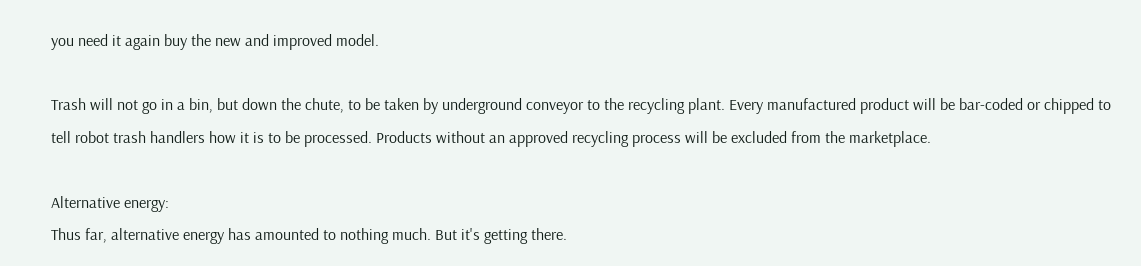you need it again buy the new and improved model.

Trash will not go in a bin, but down the chute, to be taken by underground conveyor to the recycling plant. Every manufactured product will be bar-coded or chipped to tell robot trash handlers how it is to be processed. Products without an approved recycling process will be excluded from the marketplace.

Alternative energy:
Thus far, alternative energy has amounted to nothing much. But it's getting there.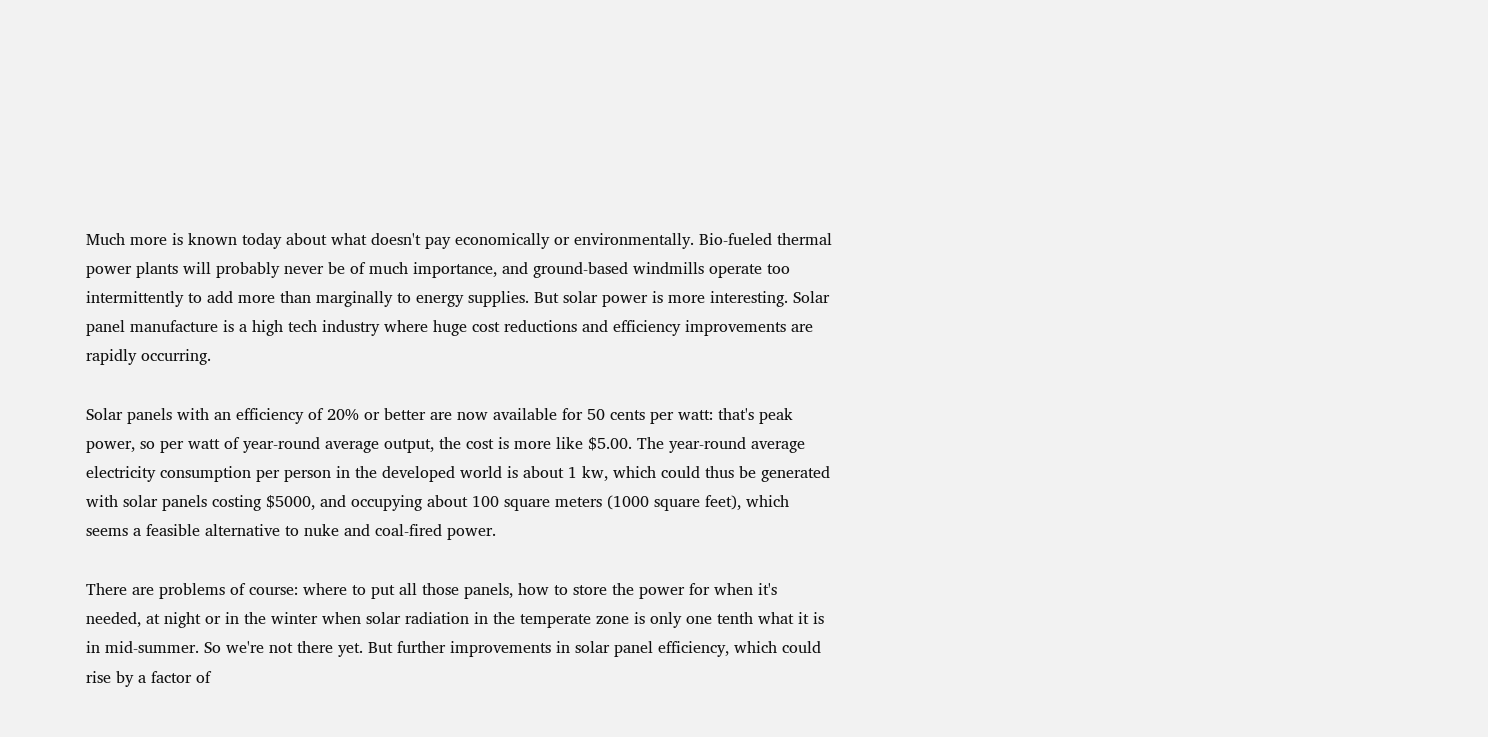Much more is known today about what doesn't pay economically or environmentally. Bio-fueled thermal power plants will probably never be of much importance, and ground-based windmills operate too intermittently to add more than marginally to energy supplies. But solar power is more interesting. Solar panel manufacture is a high tech industry where huge cost reductions and efficiency improvements are rapidly occurring.

Solar panels with an efficiency of 20% or better are now available for 50 cents per watt: that's peak power, so per watt of year-round average output, the cost is more like $5.00. The year-round average electricity consumption per person in the developed world is about 1 kw, which could thus be generated with solar panels costing $5000, and occupying about 100 square meters (1000 square feet), which seems a feasible alternative to nuke and coal-fired power.

There are problems of course: where to put all those panels, how to store the power for when it's needed, at night or in the winter when solar radiation in the temperate zone is only one tenth what it is in mid-summer. So we're not there yet. But further improvements in solar panel efficiency, which could rise by a factor of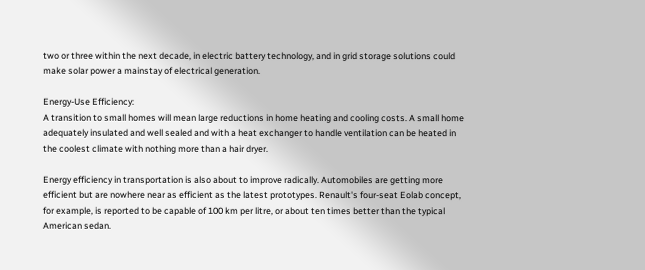two or three within the next decade, in electric battery technology, and in grid storage solutions could make solar power a mainstay of electrical generation.

Energy-Use Efficiency:
A transition to small homes will mean large reductions in home heating and cooling costs. A small home adequately insulated and well sealed and with a heat exchanger to handle ventilation can be heated in the coolest climate with nothing more than a hair dryer.

Energy efficiency in transportation is also about to improve radically. Automobiles are getting more efficient but are nowhere near as efficient as the latest prototypes. Renault's four-seat Eolab concept, for example, is reported to be capable of 100 km per litre, or about ten times better than the typical American sedan.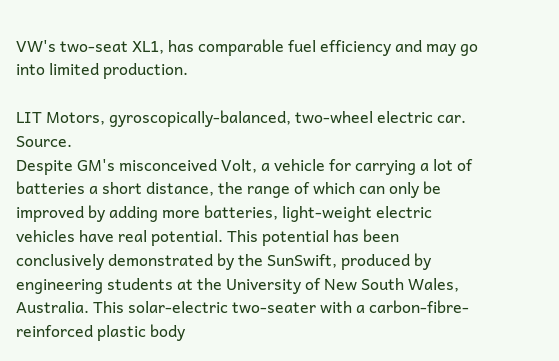VW's two-seat XL1, has comparable fuel efficiency and may go into limited production.

LIT Motors, gyroscopically-balanced, two-wheel electric car. Source.
Despite GM's misconceived Volt, a vehicle for carrying a lot of batteries a short distance, the range of which can only be improved by adding more batteries, light-weight electric vehicles have real potential. This potential has been conclusively demonstrated by the SunSwift, produced by engineering students at the University of New South Wales, Australia. This solar-electric two-seater with a carbon-fibre-reinforced plastic body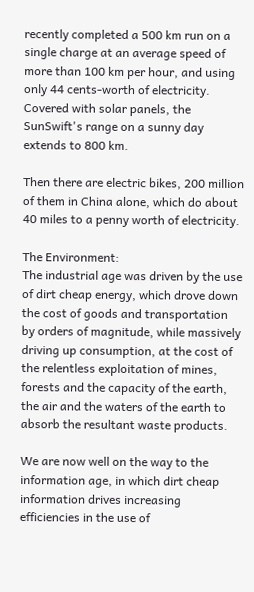recently completed a 500 km run on a single charge at an average speed of more than 100 km per hour, and using only 44 cents-worth of electricity. Covered with solar panels, the SunSwift's range on a sunny day extends to 800 km.

Then there are electric bikes, 200 million of them in China alone, which do about 40 miles to a penny worth of electricity.

The Environment:
The industrial age was driven by the use of dirt cheap energy, which drove down the cost of goods and transportation by orders of magnitude, while massively driving up consumption, at the cost of the relentless exploitation of mines, forests and the capacity of the earth, the air and the waters of the earth to absorb the resultant waste products.

We are now well on the way to the information age, in which dirt cheap information drives increasing efficiencies in the use of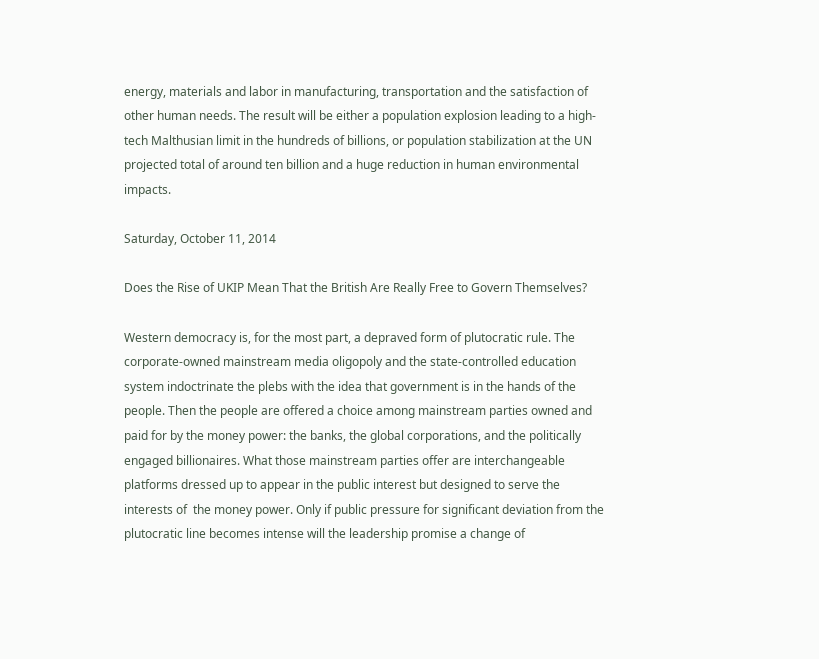energy, materials and labor in manufacturing, transportation and the satisfaction of other human needs. The result will be either a population explosion leading to a high-tech Malthusian limit in the hundreds of billions, or population stabilization at the UN projected total of around ten billion and a huge reduction in human environmental impacts.

Saturday, October 11, 2014

Does the Rise of UKIP Mean That the British Are Really Free to Govern Themselves?

Western democracy is, for the most part, a depraved form of plutocratic rule. The corporate-owned mainstream media oligopoly and the state-controlled education system indoctrinate the plebs with the idea that government is in the hands of the people. Then the people are offered a choice among mainstream parties owned and paid for by the money power: the banks, the global corporations, and the politically engaged billionaires. What those mainstream parties offer are interchangeable platforms dressed up to appear in the public interest but designed to serve the interests of  the money power. Only if public pressure for significant deviation from the plutocratic line becomes intense will the leadership promise a change of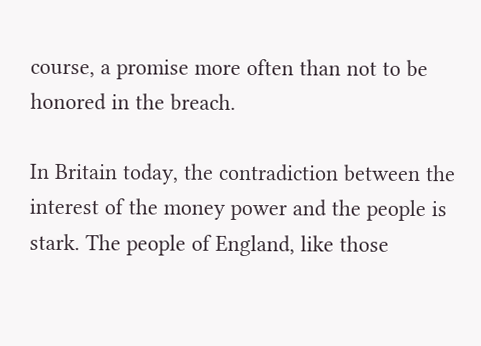course, a promise more often than not to be honored in the breach.

In Britain today, the contradiction between the interest of the money power and the people is stark. The people of England, like those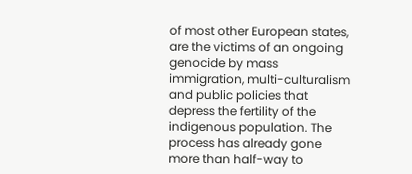of most other European states, are the victims of an ongoing genocide by mass immigration, multi-culturalism and public policies that depress the fertility of the indigenous population. The process has already gone more than half-way to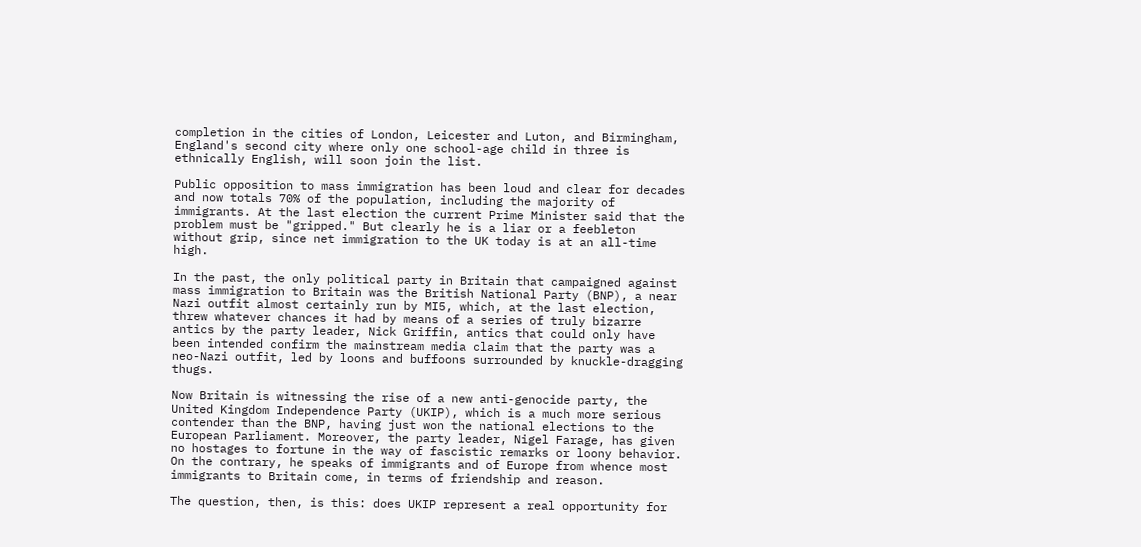completion in the cities of London, Leicester and Luton, and Birmingham, England's second city where only one school-age child in three is ethnically English, will soon join the list.

Public opposition to mass immigration has been loud and clear for decades and now totals 70% of the population, including the majority of immigrants. At the last election the current Prime Minister said that the problem must be "gripped." But clearly he is a liar or a feebleton without grip, since net immigration to the UK today is at an all-time high.

In the past, the only political party in Britain that campaigned against mass immigration to Britain was the British National Party (BNP), a near Nazi outfit almost certainly run by MI5, which, at the last election, threw whatever chances it had by means of a series of truly bizarre antics by the party leader, Nick Griffin, antics that could only have been intended confirm the mainstream media claim that the party was a neo-Nazi outfit, led by loons and buffoons surrounded by knuckle-dragging thugs.

Now Britain is witnessing the rise of a new anti-genocide party, the United Kingdom Independence Party (UKIP), which is a much more serious contender than the BNP, having just won the national elections to the European Parliament. Moreover, the party leader, Nigel Farage, has given no hostages to fortune in the way of fascistic remarks or loony behavior. On the contrary, he speaks of immigrants and of Europe from whence most immigrants to Britain come, in terms of friendship and reason.

The question, then, is this: does UKIP represent a real opportunity for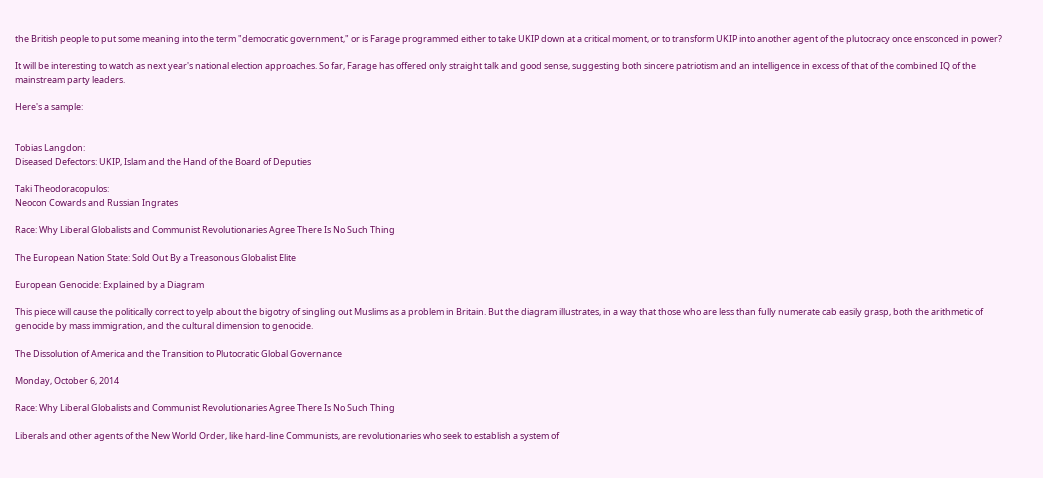the British people to put some meaning into the term "democratic government," or is Farage programmed either to take UKIP down at a critical moment, or to transform UKIP into another agent of the plutocracy once ensconced in power?

It will be interesting to watch as next year's national election approaches. So far, Farage has offered only straight talk and good sense, suggesting both sincere patriotism and an intelligence in excess of that of the combined IQ of the mainstream party leaders.

Here's a sample:


Tobias Langdon:
Diseased Defectors: UKIP, Islam and the Hand of the Board of Deputies

Taki Theodoracopulos:
Neocon Cowards and Russian Ingrates

Race: Why Liberal Globalists and Communist Revolutionaries Agree There Is No Such Thing

The European Nation State: Sold Out By a Treasonous Globalist Elite

European Genocide: Explained by a Diagram

This piece will cause the politically correct to yelp about the bigotry of singling out Muslims as a problem in Britain. But the diagram illustrates, in a way that those who are less than fully numerate cab easily grasp, both the arithmetic of genocide by mass immigration, and the cultural dimension to genocide.

The Dissolution of America and the Transition to Plutocratic Global Governance

Monday, October 6, 2014

Race: Why Liberal Globalists and Communist Revolutionaries Agree There Is No Such Thing

Liberals and other agents of the New World Order, like hard-line Communists, are revolutionaries who seek to establish a system of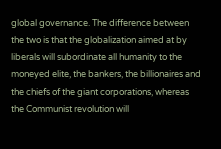global governance. The difference between the two is that the globalization aimed at by liberals will subordinate all humanity to the moneyed elite, the bankers, the billionaires and the chiefs of the giant corporations, whereas the Communist revolution will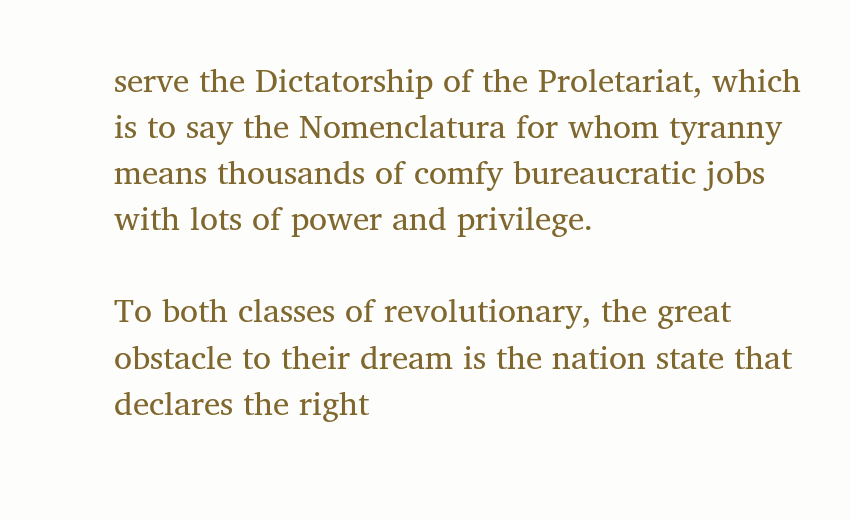serve the Dictatorship of the Proletariat, which is to say the Nomenclatura for whom tyranny means thousands of comfy bureaucratic jobs with lots of power and privilege.

To both classes of revolutionary, the great obstacle to their dream is the nation state that declares the right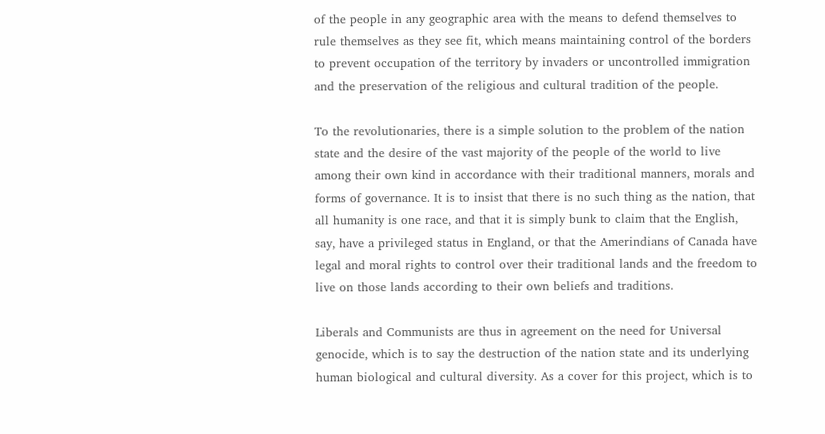of the people in any geographic area with the means to defend themselves to rule themselves as they see fit, which means maintaining control of the borders to prevent occupation of the territory by invaders or uncontrolled immigration and the preservation of the religious and cultural tradition of the people.

To the revolutionaries, there is a simple solution to the problem of the nation state and the desire of the vast majority of the people of the world to live among their own kind in accordance with their traditional manners, morals and forms of governance. It is to insist that there is no such thing as the nation, that all humanity is one race, and that it is simply bunk to claim that the English, say, have a privileged status in England, or that the Amerindians of Canada have legal and moral rights to control over their traditional lands and the freedom to live on those lands according to their own beliefs and traditions.

Liberals and Communists are thus in agreement on the need for Universal genocide, which is to say the destruction of the nation state and its underlying human biological and cultural diversity. As a cover for this project, which is to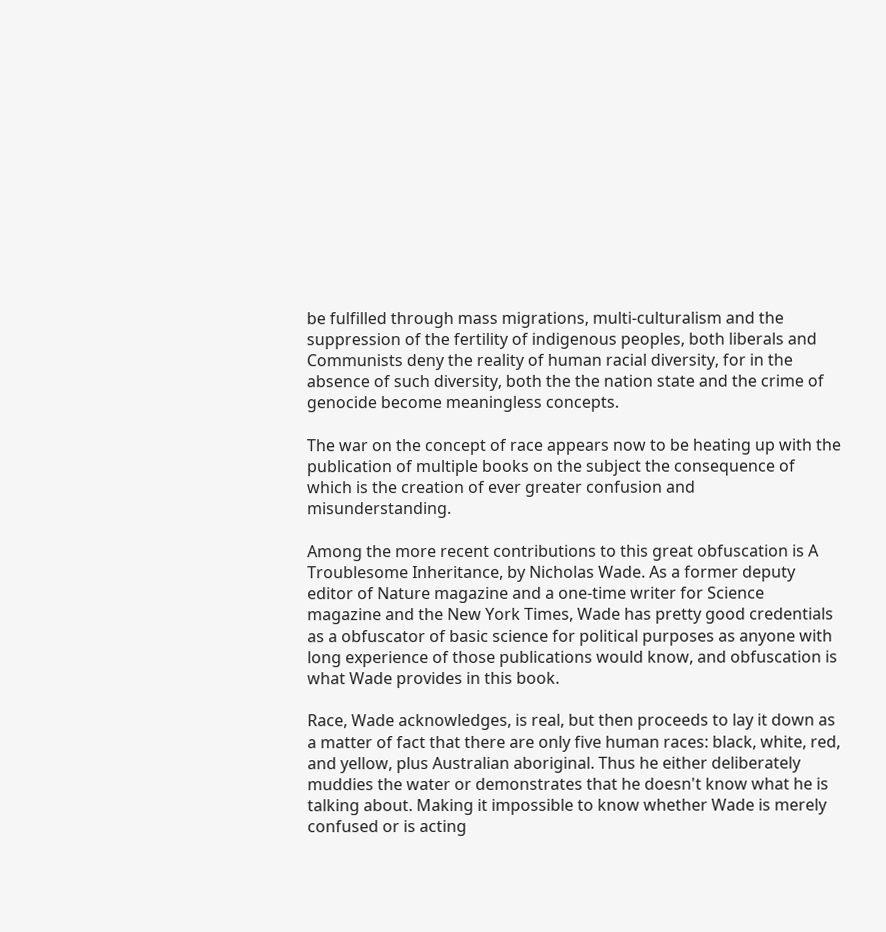be fulfilled through mass migrations, multi-culturalism and the suppression of the fertility of indigenous peoples, both liberals and Communists deny the reality of human racial diversity, for in the absence of such diversity, both the the nation state and the crime of genocide become meaningless concepts.

The war on the concept of race appears now to be heating up with the publication of multiple books on the subject the consequence of which is the creation of ever greater confusion and misunderstanding.

Among the more recent contributions to this great obfuscation is A Troublesome Inheritance, by Nicholas Wade. As a former deputy editor of Nature magazine and a one-time writer for Science magazine and the New York Times, Wade has pretty good credentials as a obfuscator of basic science for political purposes as anyone with long experience of those publications would know, and obfuscation is what Wade provides in this book.

Race, Wade acknowledges, is real, but then proceeds to lay it down as a matter of fact that there are only five human races: black, white, red, and yellow, plus Australian aboriginal. Thus he either deliberately muddies the water or demonstrates that he doesn't know what he is talking about. Making it impossible to know whether Wade is merely confused or is acting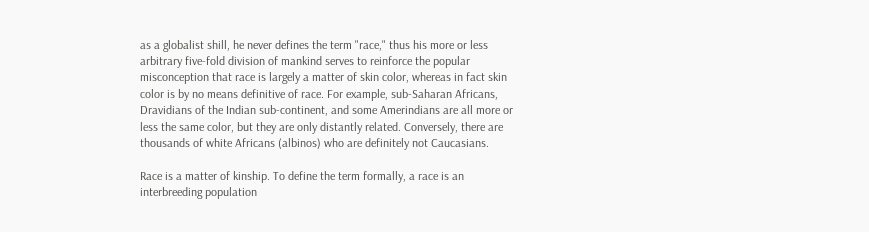as a globalist shill, he never defines the term "race," thus his more or less arbitrary five-fold division of mankind serves to reinforce the popular misconception that race is largely a matter of skin color, whereas in fact skin color is by no means definitive of race. For example, sub-Saharan Africans, Dravidians of the Indian sub-continent, and some Amerindians are all more or less the same color, but they are only distantly related. Conversely, there are thousands of white Africans (albinos) who are definitely not Caucasians.

Race is a matter of kinship. To define the term formally, a race is an interbreeding population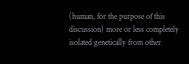(human, for the purpose of this discussion) more or less completely isolated genetically from other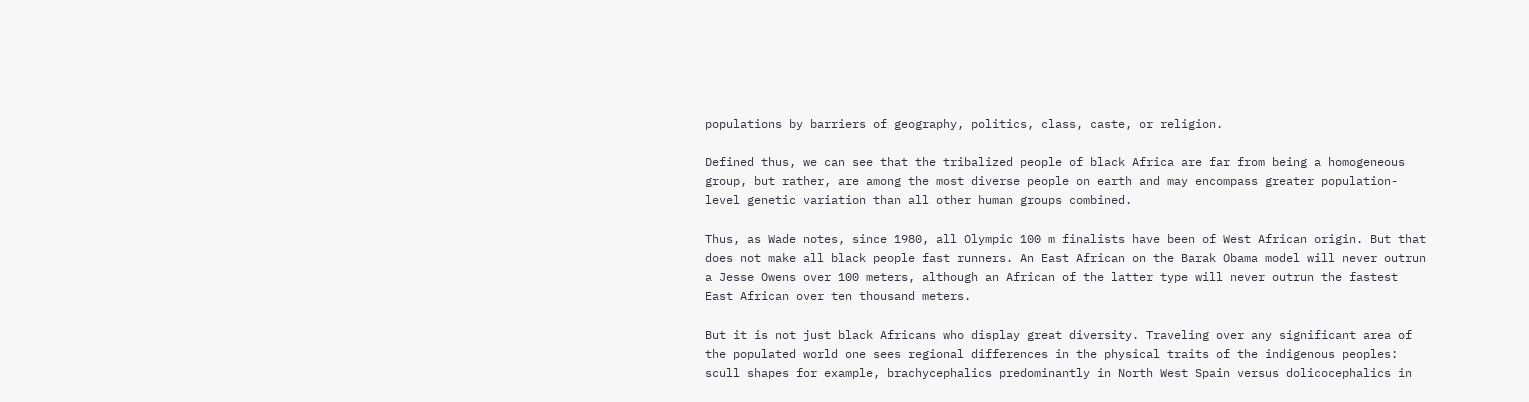populations by barriers of geography, politics, class, caste, or religion.

Defined thus, we can see that the tribalized people of black Africa are far from being a homogeneous group, but rather, are among the most diverse people on earth and may encompass greater population-level genetic variation than all other human groups combined.

Thus, as Wade notes, since 1980, all Olympic 100 m finalists have been of West African origin. But that does not make all black people fast runners. An East African on the Barak Obama model will never outrun a Jesse Owens over 100 meters, although an African of the latter type will never outrun the fastest East African over ten thousand meters.

But it is not just black Africans who display great diversity. Traveling over any significant area of the populated world one sees regional differences in the physical traits of the indigenous peoples: scull shapes for example, brachycephalics predominantly in North West Spain versus dolicocephalics in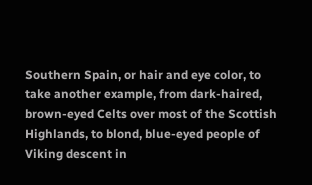Southern Spain, or hair and eye color, to take another example, from dark-haired, brown-eyed Celts over most of the Scottish Highlands, to blond, blue-eyed people of Viking descent in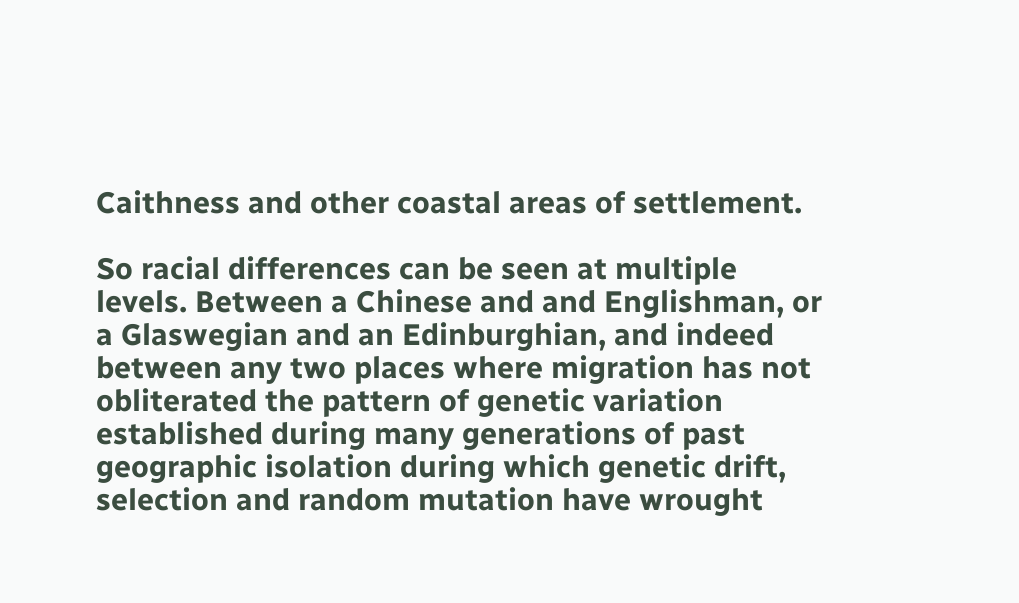Caithness and other coastal areas of settlement.

So racial differences can be seen at multiple levels. Between a Chinese and and Englishman, or a Glaswegian and an Edinburghian, and indeed between any two places where migration has not obliterated the pattern of genetic variation established during many generations of past geographic isolation during which genetic drift, selection and random mutation have wrought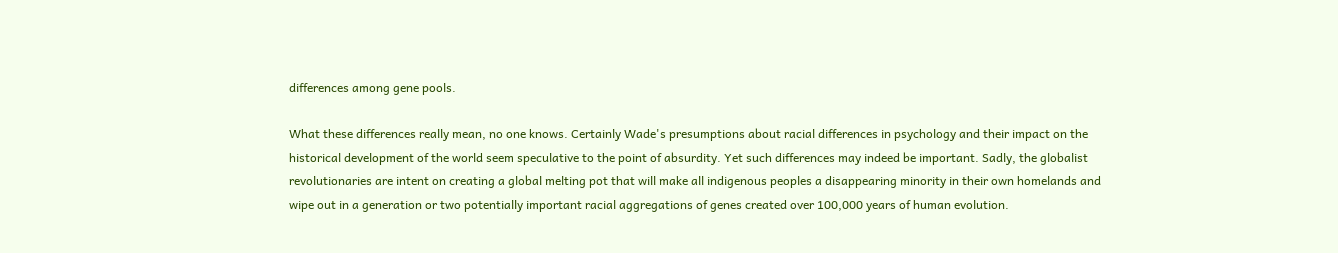differences among gene pools.

What these differences really mean, no one knows. Certainly Wade's presumptions about racial differences in psychology and their impact on the historical development of the world seem speculative to the point of absurdity. Yet such differences may indeed be important. Sadly, the globalist revolutionaries are intent on creating a global melting pot that will make all indigenous peoples a disappearing minority in their own homelands and wipe out in a generation or two potentially important racial aggregations of genes created over 100,000 years of human evolution.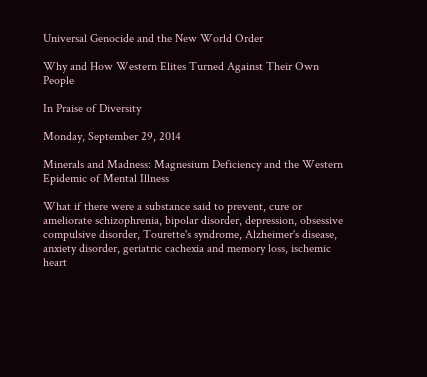Universal Genocide and the New World Order

Why and How Western Elites Turned Against Their Own People

In Praise of Diversity

Monday, September 29, 2014

Minerals and Madness: Magnesium Deficiency and the Western Epidemic of Mental Illness

What if there were a substance said to prevent, cure or ameliorate schizophrenia, bipolar disorder, depression, obsessive compulsive disorder, Tourette's syndrome, Alzheimer's disease, anxiety disorder, geriatric cachexia and memory loss, ischemic heart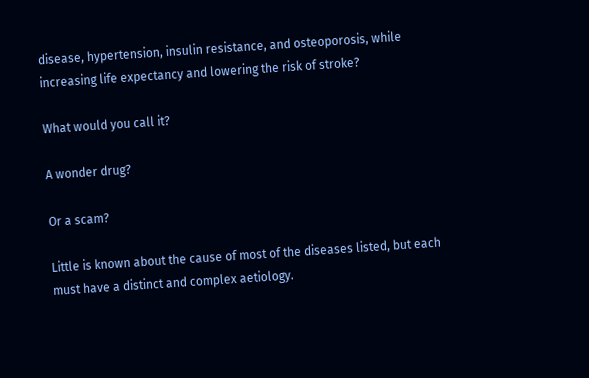disease, hypertension, insulin resistance, and osteoporosis, while increasing life expectancy and lowering the risk of stroke?

What would you call it?

A wonder drug?

Or a scam?

Little is known about the cause of most of the diseases listed, but each must have a distinct and complex aetiology.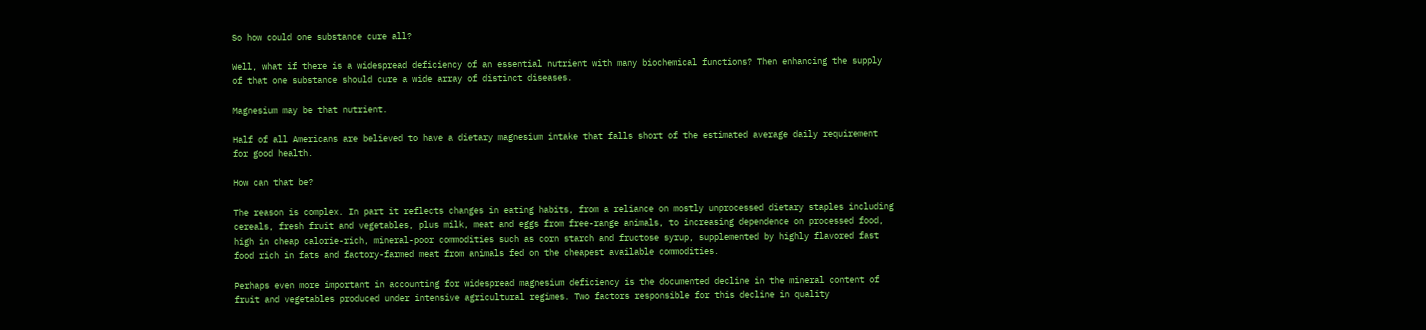So how could one substance cure all?

Well, what if there is a widespread deficiency of an essential nutrient with many biochemical functions? Then enhancing the supply of that one substance should cure a wide array of distinct diseases.

Magnesium may be that nutrient.

Half of all Americans are believed to have a dietary magnesium intake that falls short of the estimated average daily requirement for good health.

How can that be?

The reason is complex. In part it reflects changes in eating habits, from a reliance on mostly unprocessed dietary staples including cereals, fresh fruit and vegetables, plus milk, meat and eggs from free-range animals, to increasing dependence on processed food, high in cheap calorie-rich, mineral-poor commodities such as corn starch and fructose syrup, supplemented by highly flavored fast food rich in fats and factory-farmed meat from animals fed on the cheapest available commodities.

Perhaps even more important in accounting for widespread magnesium deficiency is the documented decline in the mineral content of fruit and vegetables produced under intensive agricultural regimes. Two factors responsible for this decline in quality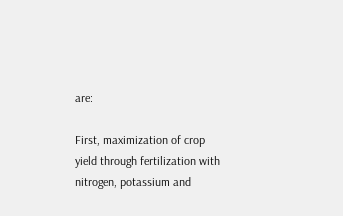are:

First, maximization of crop yield through fertilization with nitrogen, potassium and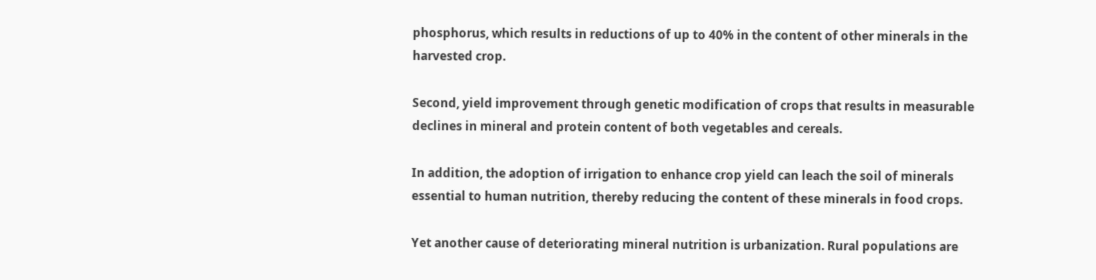phosphorus, which results in reductions of up to 40% in the content of other minerals in the harvested crop.

Second, yield improvement through genetic modification of crops that results in measurable declines in mineral and protein content of both vegetables and cereals.

In addition, the adoption of irrigation to enhance crop yield can leach the soil of minerals essential to human nutrition, thereby reducing the content of these minerals in food crops.

Yet another cause of deteriorating mineral nutrition is urbanization. Rural populations are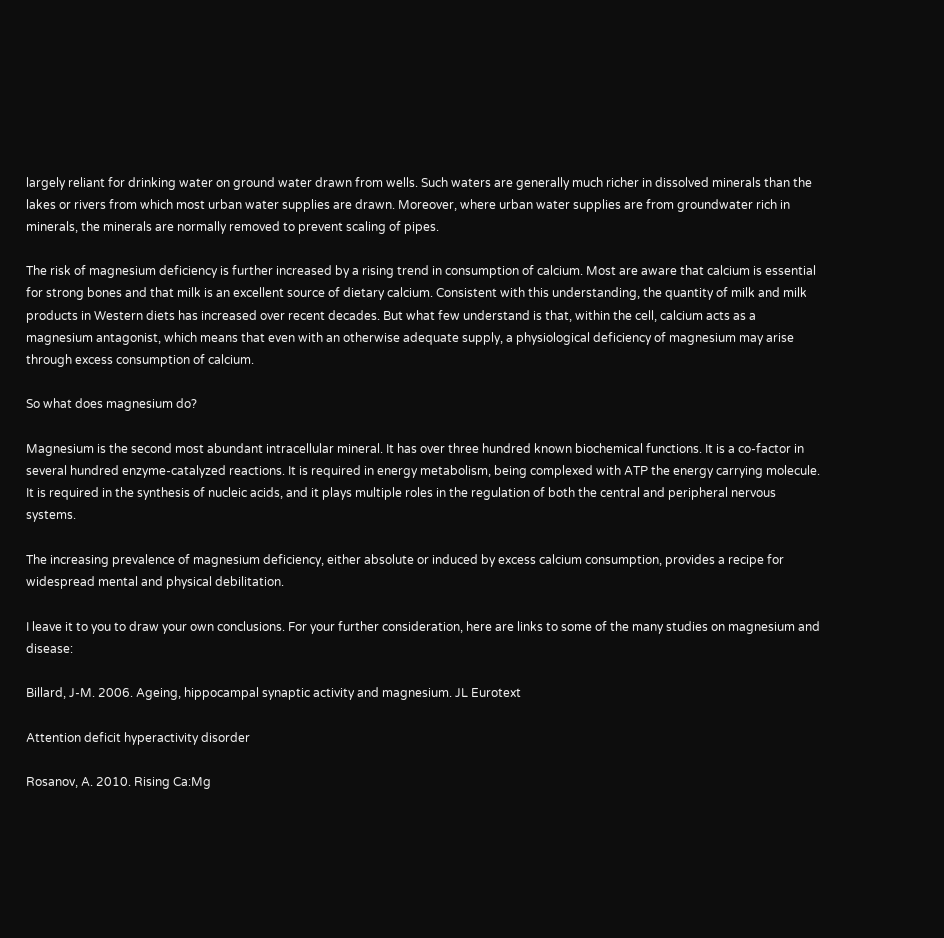largely reliant for drinking water on ground water drawn from wells. Such waters are generally much richer in dissolved minerals than the lakes or rivers from which most urban water supplies are drawn. Moreover, where urban water supplies are from groundwater rich in minerals, the minerals are normally removed to prevent scaling of pipes.

The risk of magnesium deficiency is further increased by a rising trend in consumption of calcium. Most are aware that calcium is essential for strong bones and that milk is an excellent source of dietary calcium. Consistent with this understanding, the quantity of milk and milk products in Western diets has increased over recent decades. But what few understand is that, within the cell, calcium acts as a magnesium antagonist, which means that even with an otherwise adequate supply, a physiological deficiency of magnesium may arise through excess consumption of calcium.

So what does magnesium do?

Magnesium is the second most abundant intracellular mineral. It has over three hundred known biochemical functions. It is a co-factor in several hundred enzyme-catalyzed reactions. It is required in energy metabolism, being complexed with ATP the energy carrying molecule. It is required in the synthesis of nucleic acids, and it plays multiple roles in the regulation of both the central and peripheral nervous systems.

The increasing prevalence of magnesium deficiency, either absolute or induced by excess calcium consumption, provides a recipe for widespread mental and physical debilitation.

I leave it to you to draw your own conclusions. For your further consideration, here are links to some of the many studies on magnesium and disease:

Billard, J-M. 2006. Ageing, hippocampal synaptic activity and magnesium. JL Eurotext

Attention deficit hyperactivity disorder

Rosanov, A. 2010. Rising Ca:Mg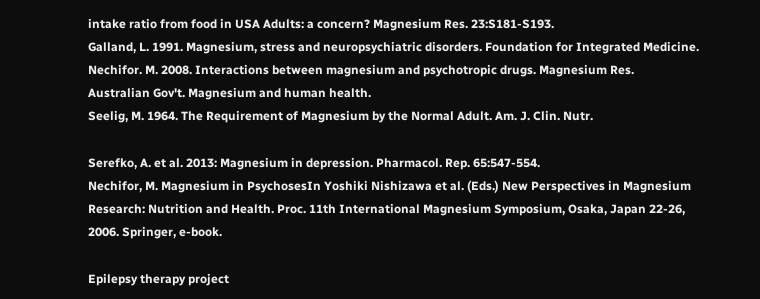intake ratio from food in USA Adults: a concern? Magnesium Res. 23:S181-S193.
Galland, L. 1991. Magnesium, stress and neuropsychiatric disorders. Foundation for Integrated Medicine.
Nechifor. M. 2008. Interactions between magnesium and psychotropic drugs. Magnesium Res.
Australian Gov't. Magnesium and human health.
Seelig, M. 1964. The Requirement of Magnesium by the Normal Adult. Am. J. Clin. Nutr.

Serefko, A. et al. 2013: Magnesium in depression. Pharmacol. Rep. 65:547-554.
Nechifor, M. Magnesium in PsychosesIn Yoshiki Nishizawa et al. (Eds.) New Perspectives in Magnesium Research: Nutrition and Health. Proc. 11th International Magnesium Symposium, Osaka, Japan 22-26, 2006. Springer, e-book.

Epilepsy therapy project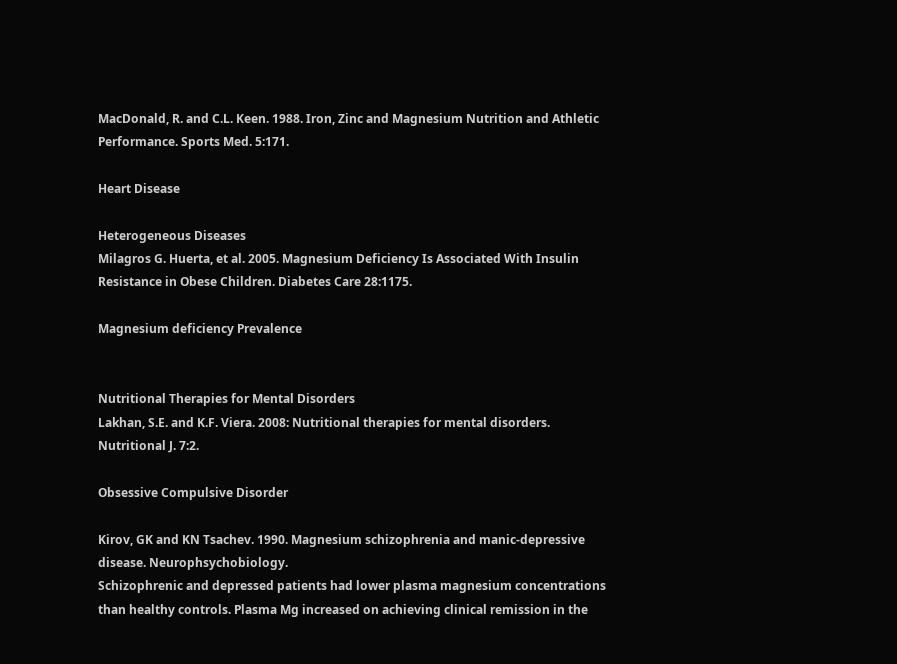MacDonald, R. and C.L. Keen. 1988. Iron, Zinc and Magnesium Nutrition and Athletic Performance. Sports Med. 5:171.

Heart Disease

Heterogeneous Diseases
Milagros G. Huerta, et al. 2005. Magnesium Deficiency Is Associated With Insulin Resistance in Obese Children. Diabetes Care 28:1175.

Magnesium deficiency Prevalence


Nutritional Therapies for Mental Disorders
Lakhan, S.E. and K.F. Viera. 2008: Nutritional therapies for mental disorders. Nutritional J. 7:2.

Obsessive Compulsive Disorder

Kirov, GK and KN Tsachev. 1990. Magnesium schizophrenia and manic-depressive disease. Neurophsychobiology.
Schizophrenic and depressed patients had lower plasma magnesium concentrations than healthy controls. Plasma Mg increased on achieving clinical remission in the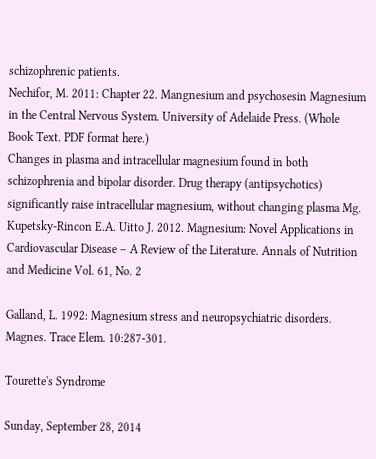schizophrenic patients.
Nechifor, M. 2011: Chapter 22. Mangnesium and psychosesin Magnesium in the Central Nervous System. University of Adelaide Press. (Whole Book Text. PDF format here.)
Changes in plasma and intracellular magnesium found in both schizophrenia and bipolar disorder. Drug therapy (antipsychotics) significantly raise intracellular magnesium, without changing plasma Mg.
Kupetsky-Rincon E.A. Uitto J. 2012. Magnesium: Novel Applications in Cardiovascular Disease – A Review of the Literature. Annals of Nutrition and Medicine Vol. 61, No. 2

Galland, L. 1992: Magnesium stress and neuropsychiatric disorders. Magnes. Trace Elem. 10:287-301.

Tourette's Syndrome

Sunday, September 28, 2014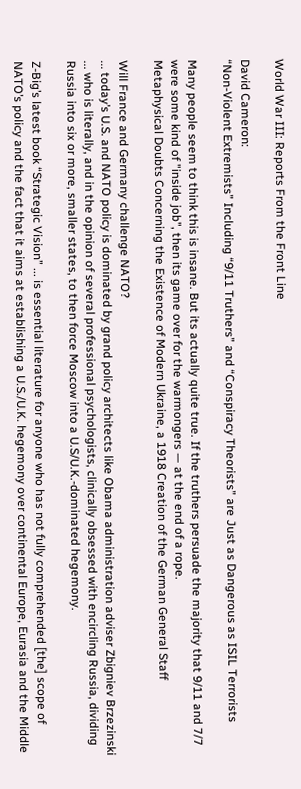World War III: Reports From the Front Line

David Cameron:
“Non-Violent Extremists” Including “9/11 Truthers” and “Conspiracy Theorists” are Just as Dangerous as ISIL Terrorists

Many people seem to think this is insane. But its actually quite true. If the truthers persuade the majority that 9/11 and 7/7 were some kind of "inside job", then its game over for the warmongers — at the end of a rope.
Metaphysical Doubts Concerning the Existence of Modern Ukraine, a 1918 Creation of the German General Staff

Will France and Germany challenge NATO?
... today’s U.S. and NATO policy is dominated by grand policy architects like Obama administration adviser Zbigniev Brzezinski ... who is literally, and in the opinion of several professional psychologists, clinically obsessed with encircling Russia, dividing Russia into six or more, smaller states, to then force Moscow into a U.S/U.K.-dominated hegemony.

Z-Big’s latest book “Strategic Vision” ... is essential literature for anyone who has not fully comprehended [the] scope of NATO’s policy and the fact that it aims at establishing a U.S./U.K. hegemony over continental Europe, Eurasia and the Middle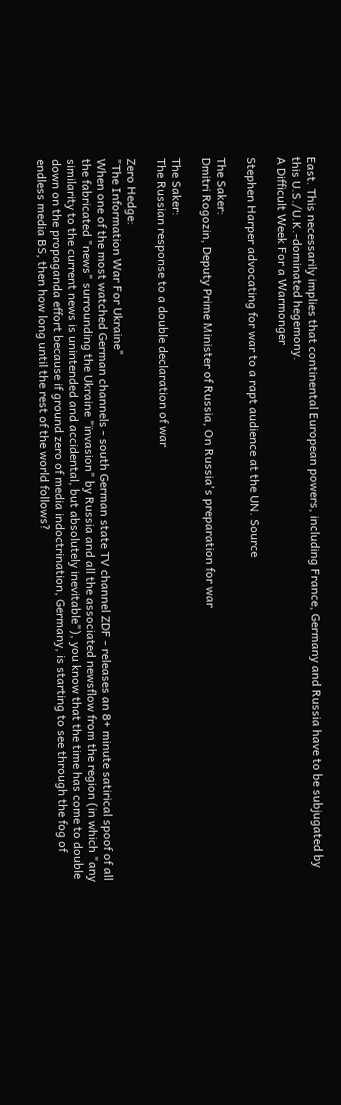East. This necessarily implies that continental European powers, including France, Germany and Russia have to be subjugated by this U.S./U.K.-dominated hegemony.
A Difficult Week For a Warmonger

Stephen Harper advocating for war to a rapt audience at the UN. Source

The Saker:
Dmitri Rogozin, Deputy Prime Minister of Russia, On Russia's preparation for war

The Saker:
The Russian response to a double declaration of war

Zero Hedge:
"The Information War For Ukraine"
When one of the most watched German channels - south German state TV channel ZDF - releases an 8+ minute satirical spoof of all the fabricated "news" surrounding the Ukraine "ïnvasion" by Russia and all the associated newsflow from the region (in which "any similarity to the current news is unintended and accidental, but absolutely inevitable"), you know that the time has come to double down on the propaganda effort because if ground zero of media indoctrination, Germany, is starting to see through the fog of endless media BS, then how long until the rest of the world follows?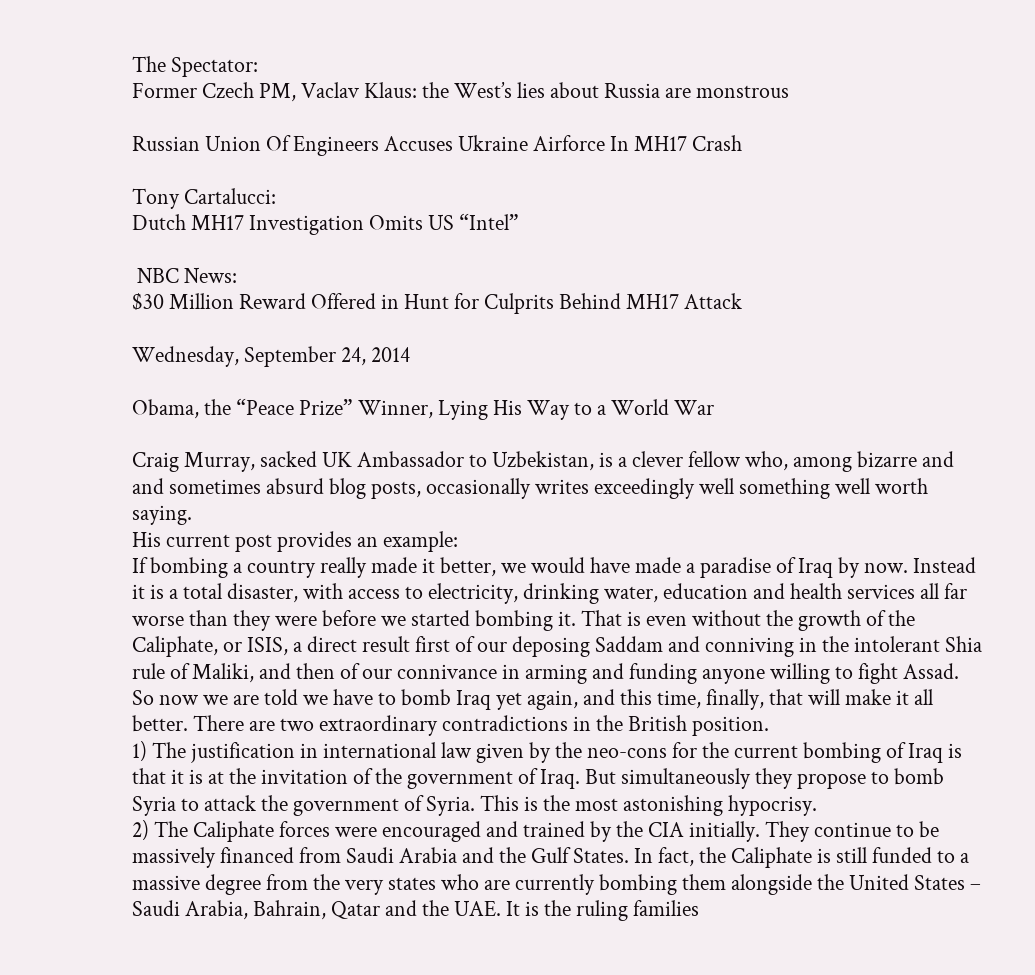The Spectator:
Former Czech PM, Vaclav Klaus: the West’s lies about Russia are monstrous

Russian Union Of Engineers Accuses Ukraine Airforce In MH17 Crash

Tony Cartalucci:
Dutch MH17 Investigation Omits US “Intel”

 NBC News:
$30 Million Reward Offered in Hunt for Culprits Behind MH17 Attack

Wednesday, September 24, 2014

Obama, the “Peace Prize” Winner, Lying His Way to a World War

Craig Murray, sacked UK Ambassador to Uzbekistan, is a clever fellow who, among bizarre and and sometimes absurd blog posts, occasionally writes exceedingly well something well worth saying.
His current post provides an example:
If bombing a country really made it better, we would have made a paradise of Iraq by now. Instead it is a total disaster, with access to electricity, drinking water, education and health services all far worse than they were before we started bombing it. That is even without the growth of the Caliphate, or ISIS, a direct result first of our deposing Saddam and conniving in the intolerant Shia rule of Maliki, and then of our connivance in arming and funding anyone willing to fight Assad.
So now we are told we have to bomb Iraq yet again, and this time, finally, that will make it all better. There are two extraordinary contradictions in the British position.
1) The justification in international law given by the neo-cons for the current bombing of Iraq is that it is at the invitation of the government of Iraq. But simultaneously they propose to bomb Syria to attack the government of Syria. This is the most astonishing hypocrisy.
2) The Caliphate forces were encouraged and trained by the CIA initially. They continue to be massively financed from Saudi Arabia and the Gulf States. In fact, the Caliphate is still funded to a massive degree from the very states who are currently bombing them alongside the United States – Saudi Arabia, Bahrain, Qatar and the UAE. It is the ruling families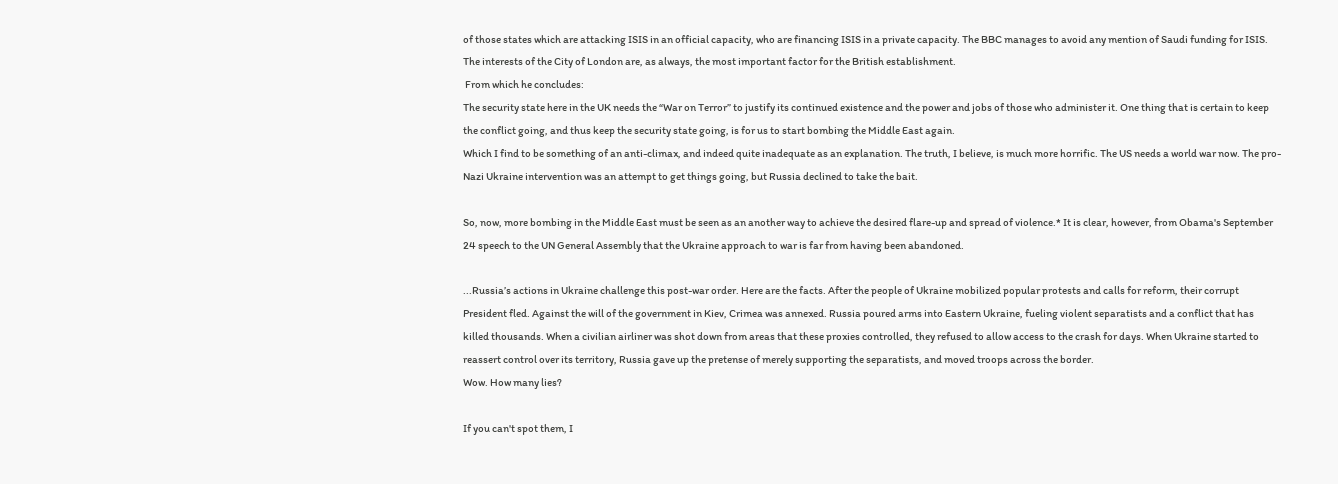of those states which are attacking ISIS in an official capacity, who are financing ISIS in a private capacity. The BBC manages to avoid any mention of Saudi funding for ISIS. The interests of the City of London are, as always, the most important factor for the British establishment.
 From which he concludes:
The security state here in the UK needs the “War on Terror” to justify its continued existence and the power and jobs of those who administer it. One thing that is certain to keep the conflict going, and thus keep the security state going, is for us to start bombing the Middle East again.
Which I find to be something of an anti-climax, and indeed quite inadequate as an explanation. The truth, I believe, is much more horrific. The US needs a world war now. The pro-Nazi Ukraine intervention was an attempt to get things going, but Russia declined to take the bait.

So, now, more bombing in the Middle East must be seen as an another way to achieve the desired flare-up and spread of violence.* It is clear, however, from Obama's September 24 speech to the UN General Assembly that the Ukraine approach to war is far from having been abandoned.

...Russia’s actions in Ukraine challenge this post-war order. Here are the facts. After the people of Ukraine mobilized popular protests and calls for reform, their corrupt President fled. Against the will of the government in Kiev, Crimea was annexed. Russia poured arms into Eastern Ukraine, fueling violent separatists and a conflict that has killed thousands. When a civilian airliner was shot down from areas that these proxies controlled, they refused to allow access to the crash for days. When Ukraine started to reassert control over its territory, Russia gave up the pretense of merely supporting the separatists, and moved troops across the border.
Wow. How many lies?

If you can't spot them, I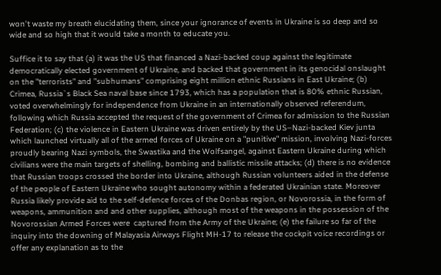won't waste my breath elucidating them, since your ignorance of events in Ukraine is so deep and so wide and so high that it would take a month to educate you.

Suffice it to say that (a) it was the US that financed a Nazi-backed coup against the legitimate democratically elected government of Ukraine, and backed that government in its genocidal onslaught on the "terrorists" and "subhumans" comprising eight million ethnic Russians in East Ukraine; (b) Crimea, Russia`s Black Sea naval base since 1793, which has a population that is 80% ethnic Russian, voted overwhelmingly for independence from Ukraine in an internationally observed referendum, following which Russia accepted the request of the government of Crimea for admission to the Russian Federation; (c) the violence in Eastern Ukraine was driven entirely by the US–Nazi-backed Kiev junta which launched virtually all of the armed forces of Ukraine on a "punitive" mission, involving Nazi-forces proudly bearing Nazi symbols, the Swastika and the Wolfsangel, against Eastern Ukraine during which civilians were the main targets of shelling, bombing and ballistic missile attacks; (d) there is no evidence that Russian troops crossed the border into Ukraine, although Russian volunteers aided in the defense of the people of Eastern Ukraine who sought autonomy within a federated Ukrainian state. Moreover Russia likely provide aid to the self-defence forces of the Donbas region, or Novorossia, in the form of weapons, ammunition and and other supplies, although most of the weapons in the possession of the Novorossian Armed Forces were  captured from the Army of the Ukraine; (e) the failure so far of the inquiry into the downing of Malayasia Airways Flight MH-17 to release the cockpit voice recordings or offer any explanation as to the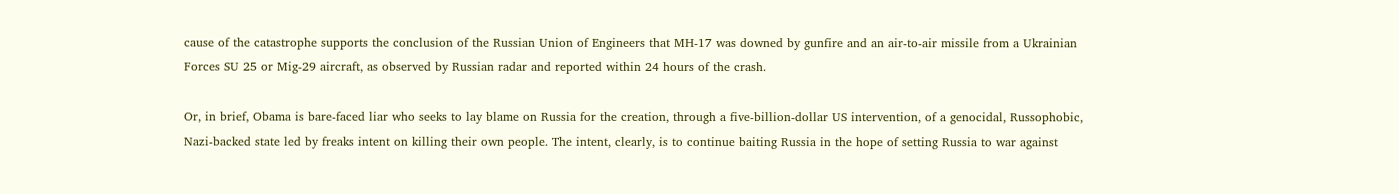cause of the catastrophe supports the conclusion of the Russian Union of Engineers that MH-17 was downed by gunfire and an air-to-air missile from a Ukrainian Forces SU 25 or Mig-29 aircraft, as observed by Russian radar and reported within 24 hours of the crash.

Or, in brief, Obama is bare-faced liar who seeks to lay blame on Russia for the creation, through a five-billion-dollar US intervention, of a genocidal, Russophobic, Nazi-backed state led by freaks intent on killing their own people. The intent, clearly, is to continue baiting Russia in the hope of setting Russia to war against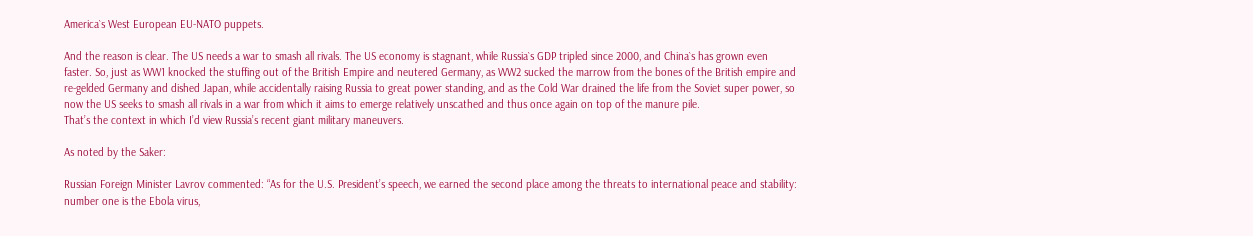America`s West European EU-NATO puppets.

And the reason is clear. The US needs a war to smash all rivals. The US economy is stagnant, while Russia`s GDP tripled since 2000, and China`s has grown even faster. So, just as WW1 knocked the stuffing out of the British Empire and neutered Germany, as WW2 sucked the marrow from the bones of the British empire and re-gelded Germany and dished Japan, while accidentally raising Russia to great power standing, and as the Cold War drained the life from the Soviet super power, so now the US seeks to smash all rivals in a war from which it aims to emerge relatively unscathed and thus once again on top of the manure pile.
That’s the context in which I’d view Russia’s recent giant military maneuvers.

As noted by the Saker:

Russian Foreign Minister Lavrov commented: “As for the U.S. President’s speech, we earned the second place among the threats to international peace and stability: number one is the Ebola virus,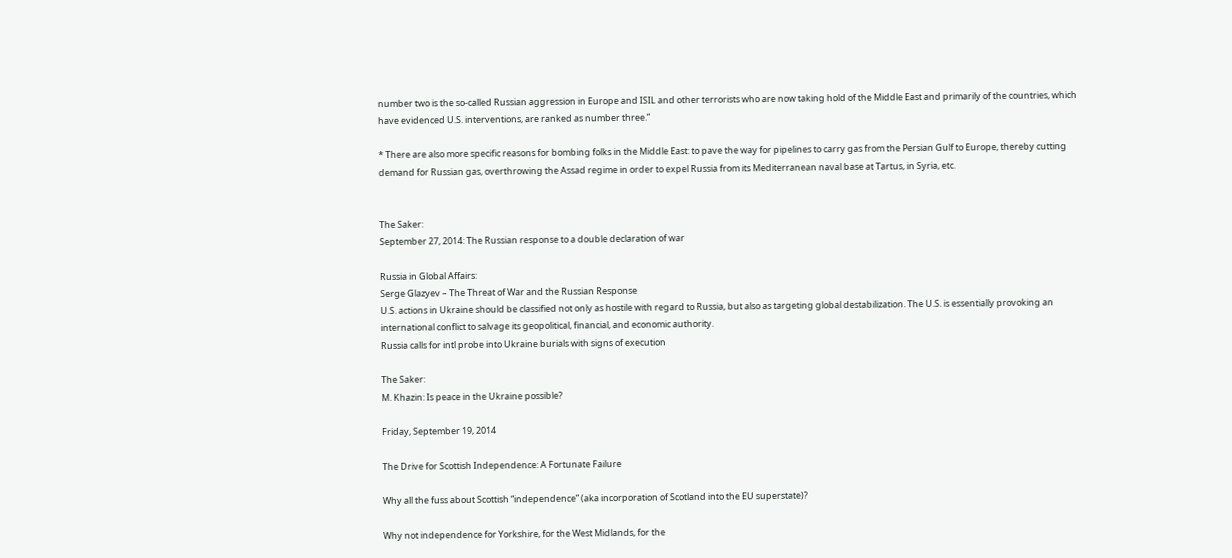number two is the so-called Russian aggression in Europe and ISIL and other terrorists who are now taking hold of the Middle East and primarily of the countries, which have evidenced U.S. interventions, are ranked as number three.”

* There are also more specific reasons for bombing folks in the Middle East: to pave the way for pipelines to carry gas from the Persian Gulf to Europe, thereby cutting demand for Russian gas, overthrowing the Assad regime in order to expel Russia from its Mediterranean naval base at Tartus, in Syria, etc.


The Saker:
September 27, 2014: The Russian response to a double declaration of war

Russia in Global Affairs:
Serge Glazyev – The Threat of War and the Russian Response
U.S. actions in Ukraine should be classified not only as hostile with regard to Russia, but also as targeting global destabilization. The U.S. is essentially provoking an international conflict to salvage its geopolitical, financial, and economic authority.
Russia calls for intl probe into Ukraine burials with signs of execution

The Saker:
M. Khazin: Is peace in the Ukraine possible?

Friday, September 19, 2014

The Drive for Scottish Independence: A Fortunate Failure

Why all the fuss about Scottish “independence” (aka incorporation of Scotland into the EU superstate)?

Why not independence for Yorkshire, for the West Midlands, for the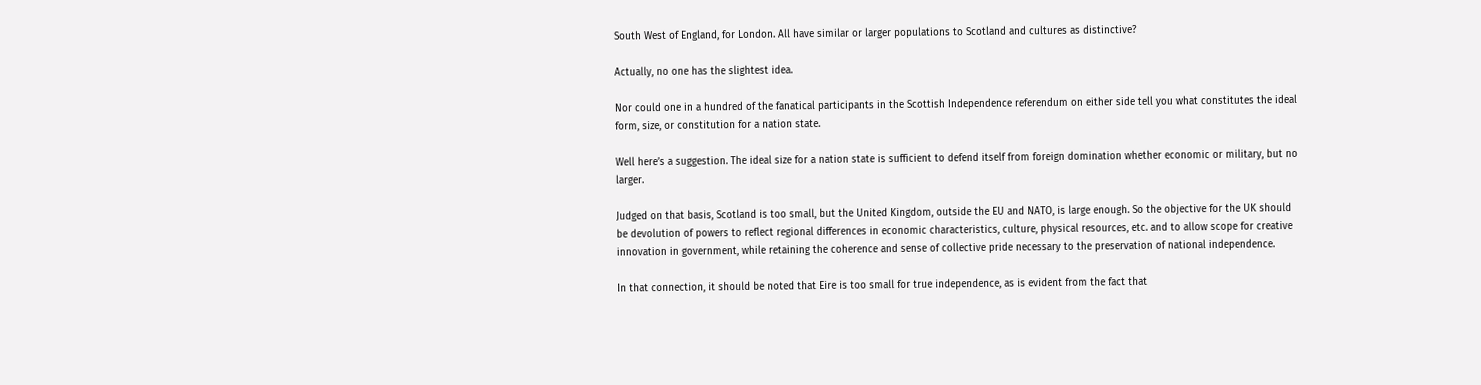South West of England, for London. All have similar or larger populations to Scotland and cultures as distinctive?

Actually, no one has the slightest idea.

Nor could one in a hundred of the fanatical participants in the Scottish Independence referendum on either side tell you what constitutes the ideal form, size, or constitution for a nation state.

Well here’s a suggestion. The ideal size for a nation state is sufficient to defend itself from foreign domination whether economic or military, but no larger.

Judged on that basis, Scotland is too small, but the United Kingdom, outside the EU and NATO, is large enough. So the objective for the UK should be devolution of powers to reflect regional differences in economic characteristics, culture, physical resources, etc. and to allow scope for creative innovation in government, while retaining the coherence and sense of collective pride necessary to the preservation of national independence.

In that connection, it should be noted that Eire is too small for true independence, as is evident from the fact that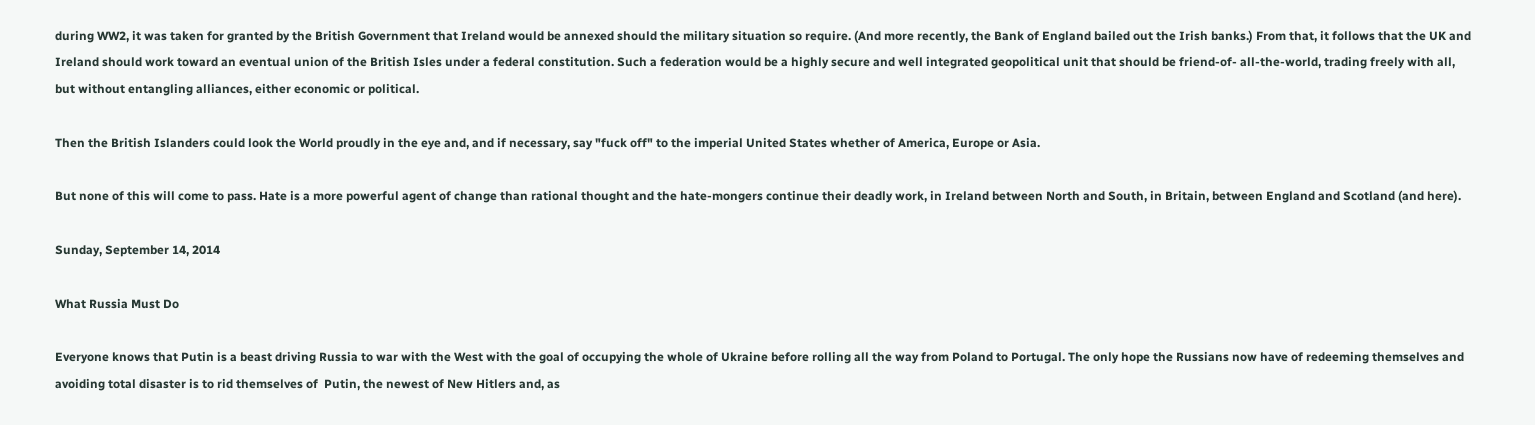during WW2, it was taken for granted by the British Government that Ireland would be annexed should the military situation so require. (And more recently, the Bank of England bailed out the Irish banks.) From that, it follows that the UK and Ireland should work toward an eventual union of the British Isles under a federal constitution. Such a federation would be a highly secure and well integrated geopolitical unit that should be friend-of- all-the-world, trading freely with all, but without entangling alliances, either economic or political.

Then the British Islanders could look the World proudly in the eye and, and if necessary, say "fuck off" to the imperial United States whether of America, Europe or Asia.

But none of this will come to pass. Hate is a more powerful agent of change than rational thought and the hate-mongers continue their deadly work, in Ireland between North and South, in Britain, between England and Scotland (and here).

Sunday, September 14, 2014

What Russia Must Do

Everyone knows that Putin is a beast driving Russia to war with the West with the goal of occupying the whole of Ukraine before rolling all the way from Poland to Portugal. The only hope the Russians now have of redeeming themselves and avoiding total disaster is to rid themselves of  Putin, the newest of New Hitlers and, as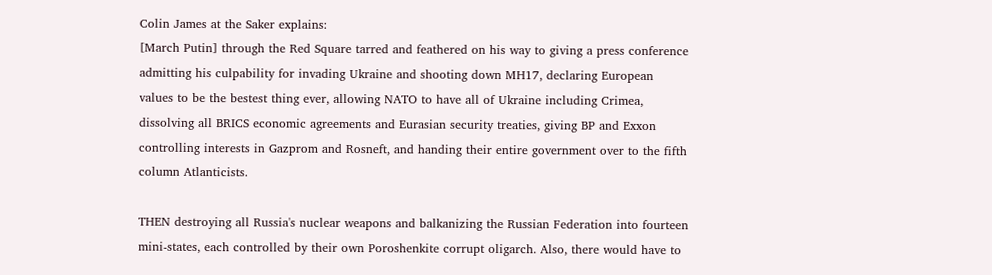Colin James at the Saker explains:
[March Putin] through the Red Square tarred and feathered on his way to giving a press conference admitting his culpability for invading Ukraine and shooting down MH17, declaring European values to be the bestest thing ever, allowing NATO to have all of Ukraine including Crimea, dissolving all BRICS economic agreements and Eurasian security treaties, giving BP and Exxon controlling interests in Gazprom and Rosneft, and handing their entire government over to the fifth column Atlanticists.

THEN destroying all Russia's nuclear weapons and balkanizing the Russian Federation into fourteen mini-states, each controlled by their own Poroshenkite corrupt oligarch. Also, there would have to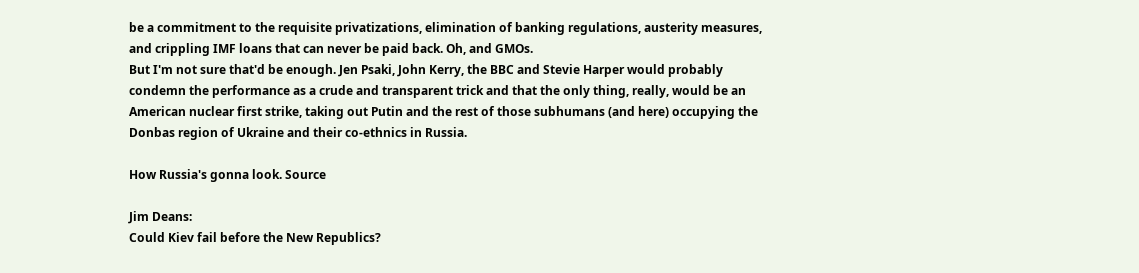be a commitment to the requisite privatizations, elimination of banking regulations, austerity measures, and crippling IMF loans that can never be paid back. Oh, and GMOs.
But I'm not sure that'd be enough. Jen Psaki, John Kerry, the BBC and Stevie Harper would probably condemn the performance as a crude and transparent trick and that the only thing, really, would be an American nuclear first strike, taking out Putin and the rest of those subhumans (and here) occupying the Donbas region of Ukraine and their co-ethnics in Russia.

How Russia's gonna look. Source

Jim Deans:
Could Kiev fail before the New Republics?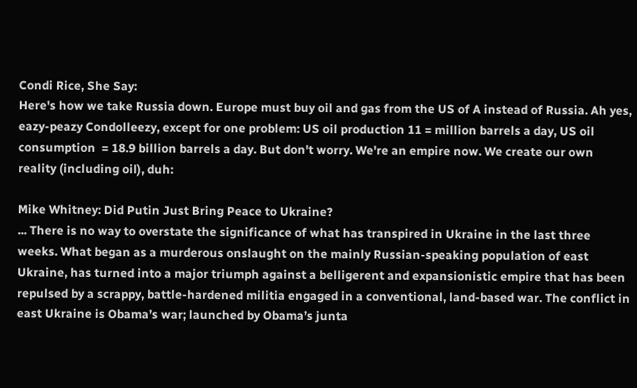Condi Rice, She Say:
Here's how we take Russia down. Europe must buy oil and gas from the US of A instead of Russia. Ah yes,  eazy-peazy Condolleezy, except for one problem: US oil production 11 = million barrels a day, US oil consumption  = 18.9 billion barrels a day. But don't worry. We're an empire now. We create our own reality (including oil), duh:

Mike Whitney: Did Putin Just Bring Peace to Ukraine?
... There is no way to overstate the significance of what has transpired in Ukraine in the last three weeks. What began as a murderous onslaught on the mainly Russian-speaking population of east Ukraine, has turned into a major triumph against a belligerent and expansionistic empire that has been repulsed by a scrappy, battle-hardened militia engaged in a conventional, land-based war. The conflict in east Ukraine is Obama’s war; launched by Obama’s junta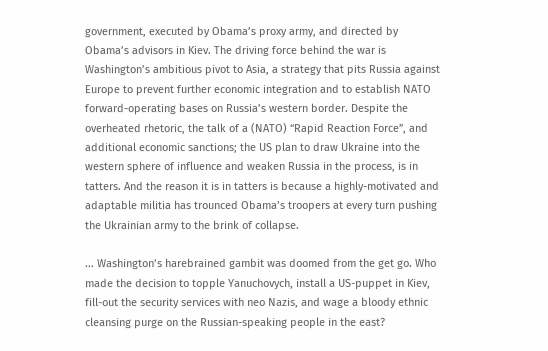government, executed by Obama’s proxy army, and directed by Obama’s advisors in Kiev. The driving force behind the war is Washington’s ambitious pivot to Asia, a strategy that pits Russia against Europe to prevent further economic integration and to establish NATO forward-operating bases on Russia’s western border. Despite the overheated rhetoric, the talk of a (NATO) “Rapid Reaction Force”, and additional economic sanctions; the US plan to draw Ukraine into the western sphere of influence and weaken Russia in the process, is in tatters. And the reason it is in tatters is because a highly-motivated and adaptable militia has trounced Obama’s troopers at every turn pushing the Ukrainian army to the brink of collapse.

... Washington’s harebrained gambit was doomed from the get go. Who made the decision to topple Yanuchovych, install a US-puppet in Kiev, fill-out the security services with neo Nazis, and wage a bloody ethnic cleansing purge on the Russian-speaking people in the east?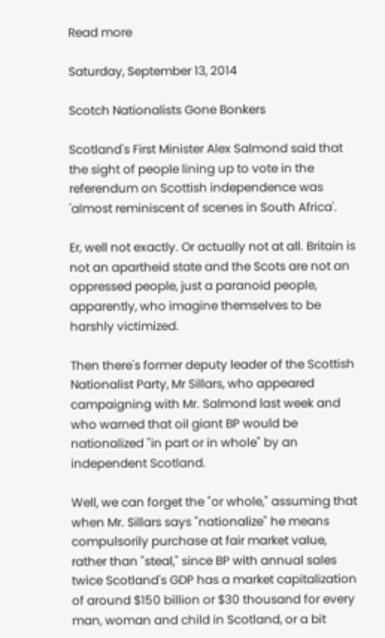Read more

Saturday, September 13, 2014

Scotch Nationalists Gone Bonkers

Scotland's First Minister Alex Salmond said that the sight of people lining up to vote in the referendum on Scottish independence was 'almost reminiscent of scenes in South Africa'.

Er, well not exactly. Or actually not at all. Britain is not an apartheid state and the Scots are not an oppressed people, just a paranoid people, apparently, who imagine themselves to be harshly victimized.

Then there's former deputy leader of the Scottish Nationalist Party, Mr Sillars, who appeared campaigning with Mr. Salmond last week and who warned that oil giant BP would be nationalized "in part or in whole" by an independent Scotland.

Well, we can forget the "or whole," assuming that when Mr. Sillars says "nationalize" he means compulsorily purchase at fair market value, rather than "steal," since BP with annual sales twice Scotland's GDP has a market capitalization of around $150 billion or $30 thousand for every man, woman and child in Scotland, or a bit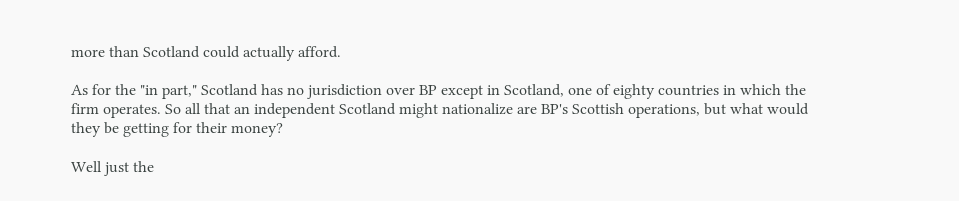more than Scotland could actually afford.

As for the "in part," Scotland has no jurisdiction over BP except in Scotland, one of eighty countries in which the firm operates. So all that an independent Scotland might nationalize are BP's Scottish operations, but what would they be getting for their money?

Well just the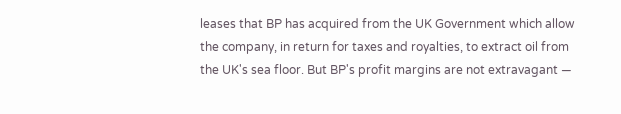leases that BP has acquired from the UK Government which allow the company, in return for taxes and royalties, to extract oil from the UK's sea floor. But BP's profit margins are not extravagant —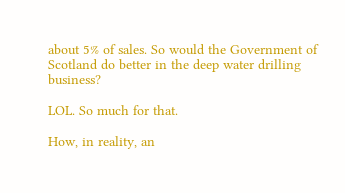about 5% of sales. So would the Government of Scotland do better in the deep water drilling business?

LOL. So much for that.

How, in reality, an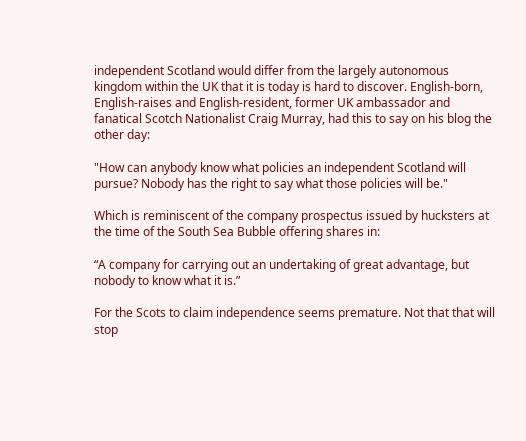independent Scotland would differ from the largely autonomous kingdom within the UK that it is today is hard to discover. English-born, English-raises and English-resident, former UK ambassador and fanatical Scotch Nationalist Craig Murray, had this to say on his blog the other day:

"How can anybody know what policies an independent Scotland will pursue? Nobody has the right to say what those policies will be."

Which is reminiscent of the company prospectus issued by hucksters at the time of the South Sea Bubble offering shares in:

“A company for carrying out an undertaking of great advantage, but nobody to know what it is.”

For the Scots to claim independence seems premature. Not that that will stop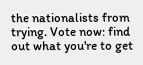the nationalists from trying. Vote now: find out what you're to get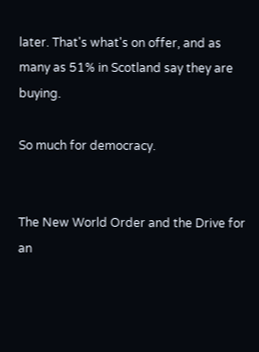later. That's what's on offer, and as many as 51% in Scotland say they are buying.

So much for democracy.


The New World Order and the Drive for an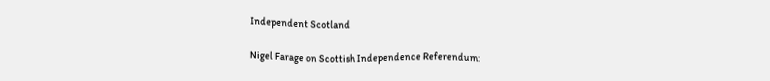Independent Scotland

Nigel Farage on Scottish Independence Referendum: